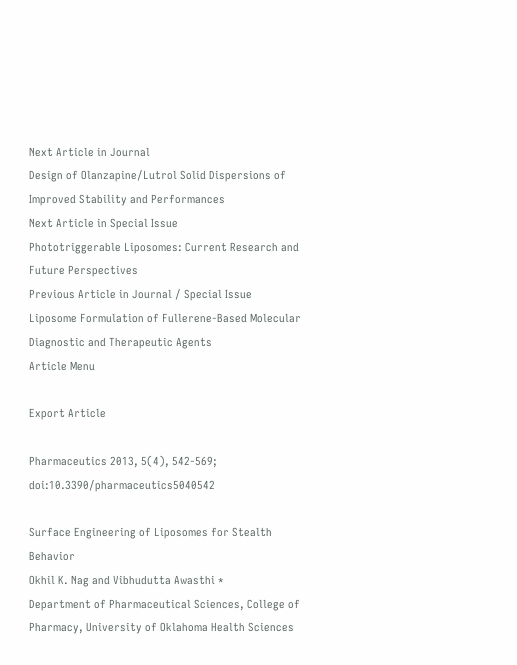Next Article in Journal
Design of Olanzapine/Lutrol Solid Dispersions of Improved Stability and Performances
Next Article in Special Issue
Phototriggerable Liposomes: Current Research and Future Perspectives
Previous Article in Journal / Special Issue
Liposome Formulation of Fullerene-Based Molecular Diagnostic and Therapeutic Agents
Article Menu

Export Article

Pharmaceutics 2013, 5(4), 542-569; doi:10.3390/pharmaceutics5040542

Surface Engineering of Liposomes for Stealth Behavior
Okhil K. Nag and Vibhudutta Awasthi *
Department of Pharmaceutical Sciences, College of Pharmacy, University of Oklahoma Health Sciences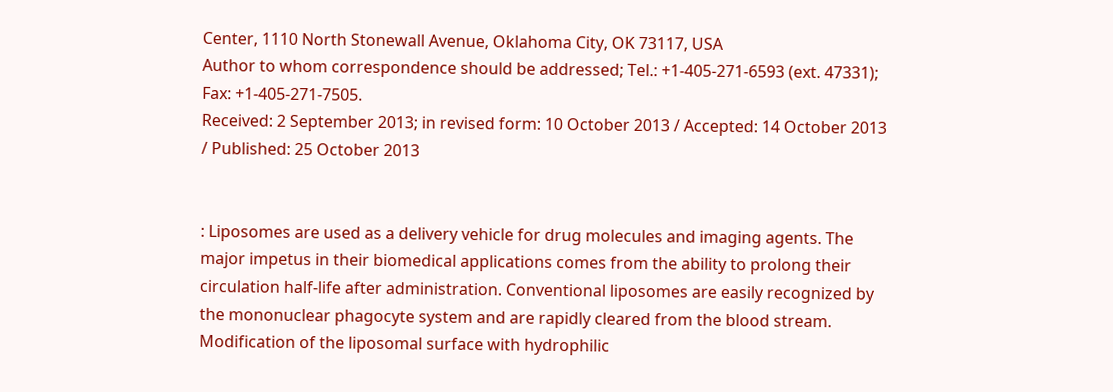Center, 1110 North Stonewall Avenue, Oklahoma City, OK 73117, USA
Author to whom correspondence should be addressed; Tel.: +1-405-271-6593 (ext. 47331); Fax: +1-405-271-7505.
Received: 2 September 2013; in revised form: 10 October 2013 / Accepted: 14 October 2013 / Published: 25 October 2013


: Liposomes are used as a delivery vehicle for drug molecules and imaging agents. The major impetus in their biomedical applications comes from the ability to prolong their circulation half-life after administration. Conventional liposomes are easily recognized by the mononuclear phagocyte system and are rapidly cleared from the blood stream. Modification of the liposomal surface with hydrophilic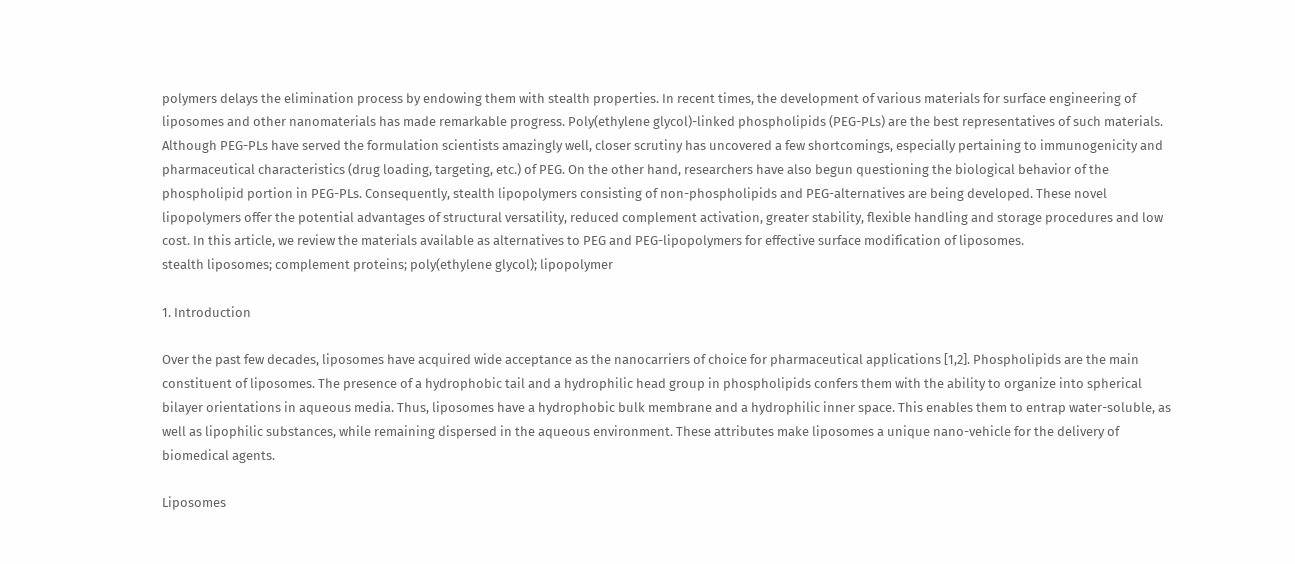polymers delays the elimination process by endowing them with stealth properties. In recent times, the development of various materials for surface engineering of liposomes and other nanomaterials has made remarkable progress. Poly(ethylene glycol)-linked phospholipids (PEG-PLs) are the best representatives of such materials. Although PEG-PLs have served the formulation scientists amazingly well, closer scrutiny has uncovered a few shortcomings, especially pertaining to immunogenicity and pharmaceutical characteristics (drug loading, targeting, etc.) of PEG. On the other hand, researchers have also begun questioning the biological behavior of the phospholipid portion in PEG-PLs. Consequently, stealth lipopolymers consisting of non-phospholipids and PEG-alternatives are being developed. These novel lipopolymers offer the potential advantages of structural versatility, reduced complement activation, greater stability, flexible handling and storage procedures and low cost. In this article, we review the materials available as alternatives to PEG and PEG-lipopolymers for effective surface modification of liposomes.
stealth liposomes; complement proteins; poly(ethylene glycol); lipopolymer

1. Introduction

Over the past few decades, liposomes have acquired wide acceptance as the nanocarriers of choice for pharmaceutical applications [1,2]. Phospholipids are the main constituent of liposomes. The presence of a hydrophobic tail and a hydrophilic head group in phospholipids confers them with the ability to organize into spherical bilayer orientations in aqueous media. Thus, liposomes have a hydrophobic bulk membrane and a hydrophilic inner space. This enables them to entrap water-soluble, as well as lipophilic substances, while remaining dispersed in the aqueous environment. These attributes make liposomes a unique nano-vehicle for the delivery of biomedical agents.

Liposomes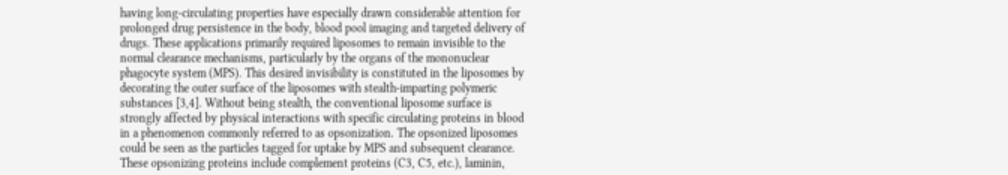having long-circulating properties have especially drawn considerable attention for prolonged drug persistence in the body, blood pool imaging and targeted delivery of drugs. These applications primarily required liposomes to remain invisible to the normal clearance mechanisms, particularly by the organs of the mononuclear phagocyte system (MPS). This desired invisibility is constituted in the liposomes by decorating the outer surface of the liposomes with stealth-imparting polymeric substances [3,4]. Without being stealth, the conventional liposome surface is strongly affected by physical interactions with specific circulating proteins in blood in a phenomenon commonly referred to as opsonization. The opsonized liposomes could be seen as the particles tagged for uptake by MPS and subsequent clearance. These opsonizing proteins include complement proteins (C3, C5, etc.), laminin,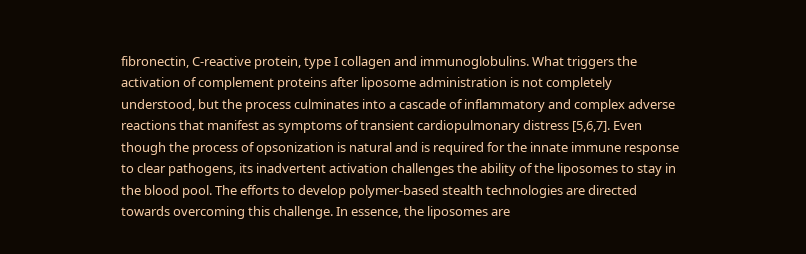fibronectin, C-reactive protein, type I collagen and immunoglobulins. What triggers the activation of complement proteins after liposome administration is not completely understood, but the process culminates into a cascade of inflammatory and complex adverse reactions that manifest as symptoms of transient cardiopulmonary distress [5,6,7]. Even though the process of opsonization is natural and is required for the innate immune response to clear pathogens, its inadvertent activation challenges the ability of the liposomes to stay in the blood pool. The efforts to develop polymer-based stealth technologies are directed towards overcoming this challenge. In essence, the liposomes are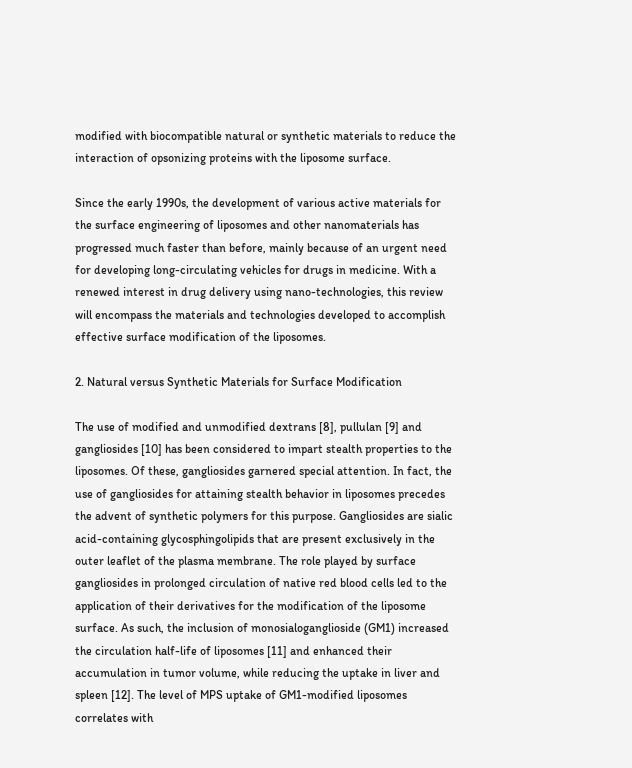modified with biocompatible natural or synthetic materials to reduce the interaction of opsonizing proteins with the liposome surface.

Since the early 1990s, the development of various active materials for the surface engineering of liposomes and other nanomaterials has progressed much faster than before, mainly because of an urgent need for developing long-circulating vehicles for drugs in medicine. With a renewed interest in drug delivery using nano-technologies, this review will encompass the materials and technologies developed to accomplish effective surface modification of the liposomes.

2. Natural versus Synthetic Materials for Surface Modification

The use of modified and unmodified dextrans [8], pullulan [9] and gangliosides [10] has been considered to impart stealth properties to the liposomes. Of these, gangliosides garnered special attention. In fact, the use of gangliosides for attaining stealth behavior in liposomes precedes the advent of synthetic polymers for this purpose. Gangliosides are sialic acid-containing glycosphingolipids that are present exclusively in the outer leaflet of the plasma membrane. The role played by surface gangliosides in prolonged circulation of native red blood cells led to the application of their derivatives for the modification of the liposome surface. As such, the inclusion of monosialoganglioside (GM1) increased the circulation half-life of liposomes [11] and enhanced their accumulation in tumor volume, while reducing the uptake in liver and spleen [12]. The level of MPS uptake of GM1-modified liposomes correlates with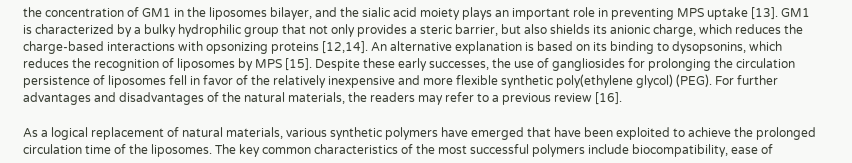the concentration of GM1 in the liposomes bilayer, and the sialic acid moiety plays an important role in preventing MPS uptake [13]. GM1 is characterized by a bulky hydrophilic group that not only provides a steric barrier, but also shields its anionic charge, which reduces the charge-based interactions with opsonizing proteins [12,14]. An alternative explanation is based on its binding to dysopsonins, which reduces the recognition of liposomes by MPS [15]. Despite these early successes, the use of gangliosides for prolonging the circulation persistence of liposomes fell in favor of the relatively inexpensive and more flexible synthetic poly(ethylene glycol) (PEG). For further advantages and disadvantages of the natural materials, the readers may refer to a previous review [16].

As a logical replacement of natural materials, various synthetic polymers have emerged that have been exploited to achieve the prolonged circulation time of the liposomes. The key common characteristics of the most successful polymers include biocompatibility, ease of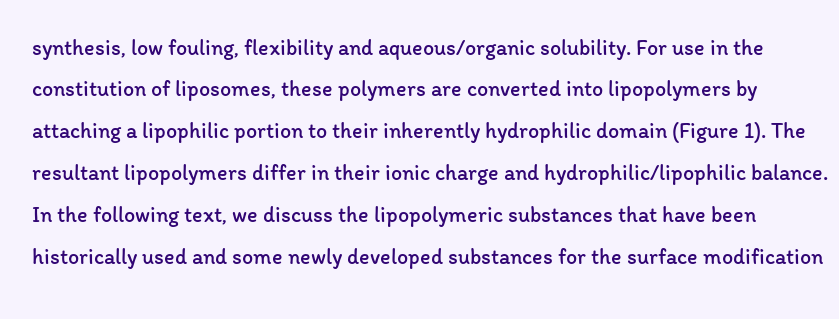synthesis, low fouling, flexibility and aqueous/organic solubility. For use in the constitution of liposomes, these polymers are converted into lipopolymers by attaching a lipophilic portion to their inherently hydrophilic domain (Figure 1). The resultant lipopolymers differ in their ionic charge and hydrophilic/lipophilic balance. In the following text, we discuss the lipopolymeric substances that have been historically used and some newly developed substances for the surface modification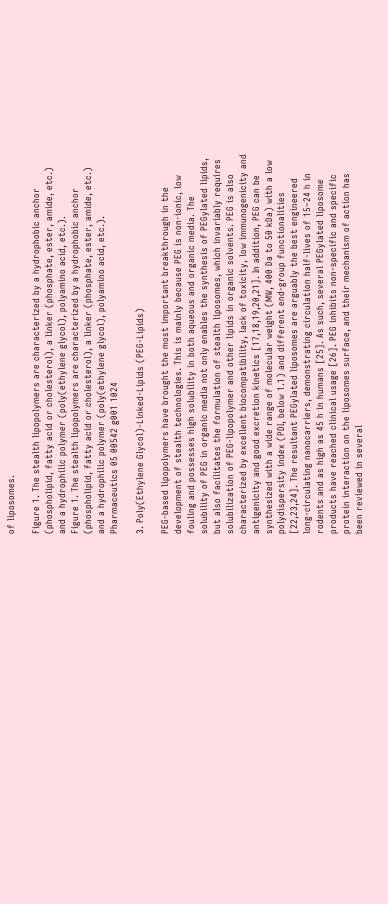of liposomes.

Figure 1. The stealth lipopolymers are characterized by a hydrophobic anchor (phospholipid, fatty acid or cholesterol), a linker (phosphate, ester, amide, etc.) and a hydrophilic polymer (poly(ethylene glycol), polyamino acid, etc.).
Figure 1. The stealth lipopolymers are characterized by a hydrophobic anchor (phospholipid, fatty acid or cholesterol), a linker (phosphate, ester, amide, etc.) and a hydrophilic polymer (poly(ethylene glycol), polyamino acid, etc.).
Pharmaceutics 05 00542 g001 1024

3. Poly(Ethylene Glycol)-Linked-Lipids (PEG-Lipids)

PEG-based lipopolymers have brought the most important breakthrough in the development of stealth technologies. This is mainly because PEG is non-ionic, low fouling and possesses high solubility in both aqueous and organic media. The solubility of PEG in organic media not only enables the synthesis of PEGylated lipids, but also facilitates the formulation of stealth liposomes, which invariably requires solubilization of PEG-lipopolymer and other lipids in organic solvents. PEG is also characterized by excellent biocompatibility, lack of toxicity, low immunogenicity and antigenicity and good excretion kinetics [17,18,19,20,21]. In addition, PEG can be synthesized with a wide range of molecular weight (MW, 400 Da to 50 kDa) with a low polydispersity index (PDI, below 1.1) and different end-group functionalities [22,23,24]. The resultant PEGylated liposomes are arguably the best engineered long-circulating nanocarriers, demonstrating circulation half-lives of 15–24 h in rodents and as high as 45 h in humans [25]. As such, several PEGylated liposome products have reached clinical usage [26]. PEG inhibits non-specific and specific protein interaction on the liposomes surface, and their mechanism of action has been reviewed in several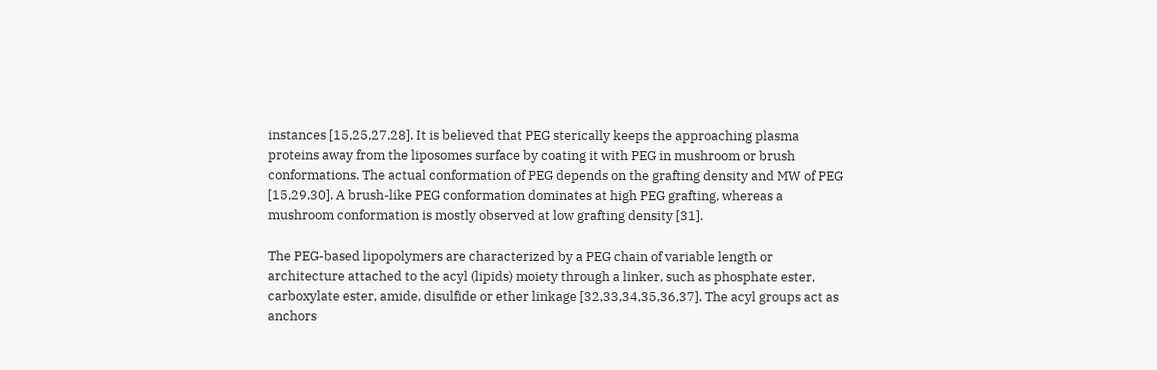instances [15,25,27,28]. It is believed that PEG sterically keeps the approaching plasma proteins away from the liposomes surface by coating it with PEG in mushroom or brush conformations. The actual conformation of PEG depends on the grafting density and MW of PEG [15,29,30]. A brush-like PEG conformation dominates at high PEG grafting, whereas a mushroom conformation is mostly observed at low grafting density [31].

The PEG-based lipopolymers are characterized by a PEG chain of variable length or architecture attached to the acyl (lipids) moiety through a linker, such as phosphate ester, carboxylate ester, amide, disulfide or ether linkage [32,33,34,35,36,37]. The acyl groups act as anchors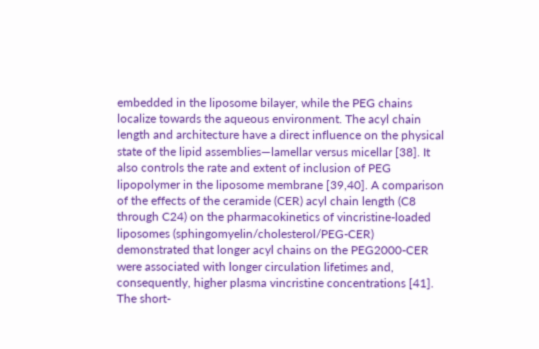embedded in the liposome bilayer, while the PEG chains localize towards the aqueous environment. The acyl chain length and architecture have a direct influence on the physical state of the lipid assemblies—lamellar versus micellar [38]. It also controls the rate and extent of inclusion of PEG lipopolymer in the liposome membrane [39,40]. A comparison of the effects of the ceramide (CER) acyl chain length (C8 through C24) on the pharmacokinetics of vincristine-loaded liposomes (sphingomyelin/cholesterol/PEG-CER) demonstrated that longer acyl chains on the PEG2000-CER were associated with longer circulation lifetimes and, consequently, higher plasma vincristine concentrations [41]. The short-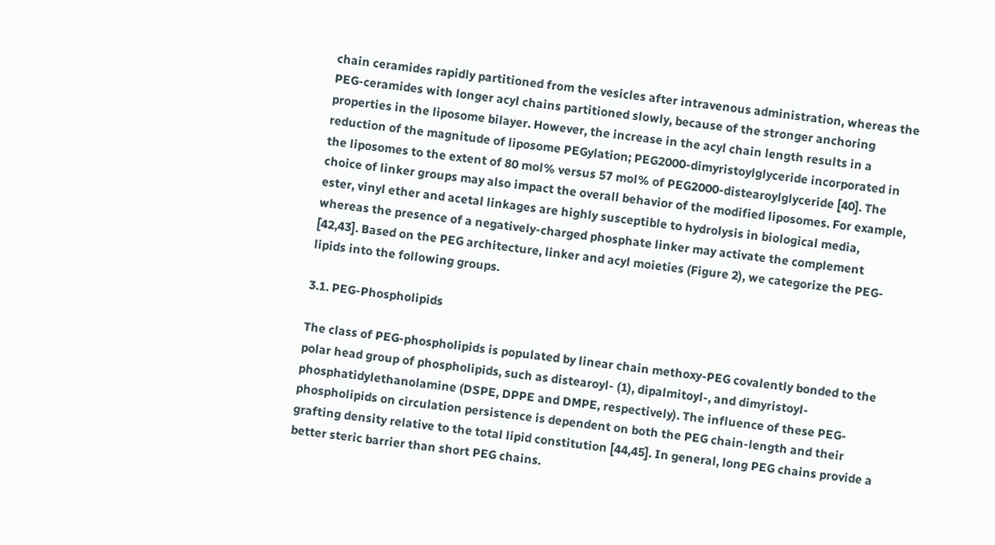chain ceramides rapidly partitioned from the vesicles after intravenous administration, whereas the PEG-ceramides with longer acyl chains partitioned slowly, because of the stronger anchoring properties in the liposome bilayer. However, the increase in the acyl chain length results in a reduction of the magnitude of liposome PEGylation; PEG2000-dimyristoylglyceride incorporated in the liposomes to the extent of 80 mol% versus 57 mol% of PEG2000-distearoylglyceride [40]. The choice of linker groups may also impact the overall behavior of the modified liposomes. For example, ester, vinyl ether and acetal linkages are highly susceptible to hydrolysis in biological media, whereas the presence of a negatively-charged phosphate linker may activate the complement [42,43]. Based on the PEG architecture, linker and acyl moieties (Figure 2), we categorize the PEG-lipids into the following groups.

3.1. PEG-Phospholipids

The class of PEG-phospholipids is populated by linear chain methoxy-PEG covalently bonded to the polar head group of phospholipids, such as distearoyl- (1), dipalmitoyl-, and dimyristoyl-phosphatidylethanolamine (DSPE, DPPE and DMPE, respectively). The influence of these PEG-phospholipids on circulation persistence is dependent on both the PEG chain-length and their grafting density relative to the total lipid constitution [44,45]. In general, long PEG chains provide a better steric barrier than short PEG chains.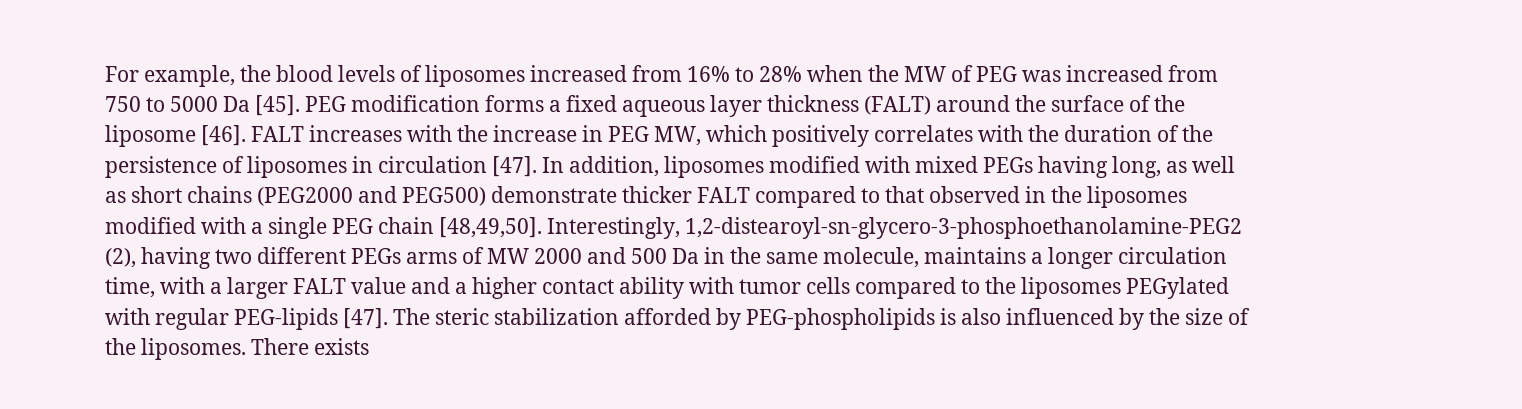For example, the blood levels of liposomes increased from 16% to 28% when the MW of PEG was increased from 750 to 5000 Da [45]. PEG modification forms a fixed aqueous layer thickness (FALT) around the surface of the liposome [46]. FALT increases with the increase in PEG MW, which positively correlates with the duration of the persistence of liposomes in circulation [47]. In addition, liposomes modified with mixed PEGs having long, as well as short chains (PEG2000 and PEG500) demonstrate thicker FALT compared to that observed in the liposomes modified with a single PEG chain [48,49,50]. Interestingly, 1,2-distearoyl-sn-glycero-3-phosphoethanolamine-PEG2 (2), having two different PEGs arms of MW 2000 and 500 Da in the same molecule, maintains a longer circulation time, with a larger FALT value and a higher contact ability with tumor cells compared to the liposomes PEGylated with regular PEG-lipids [47]. The steric stabilization afforded by PEG-phospholipids is also influenced by the size of the liposomes. There exists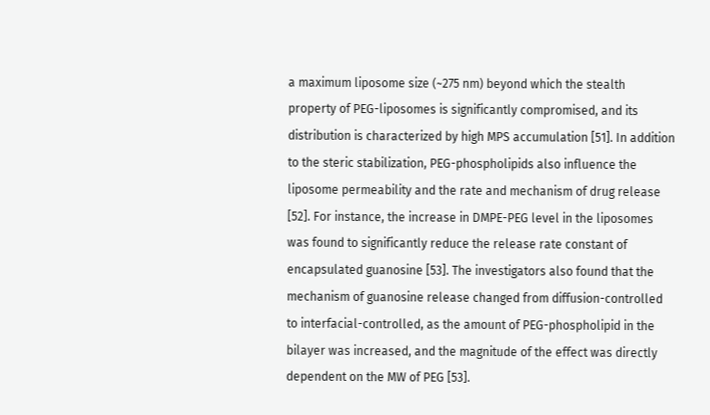a maximum liposome size (~275 nm) beyond which the stealth property of PEG-liposomes is significantly compromised, and its distribution is characterized by high MPS accumulation [51]. In addition to the steric stabilization, PEG-phospholipids also influence the liposome permeability and the rate and mechanism of drug release [52]. For instance, the increase in DMPE-PEG level in the liposomes was found to significantly reduce the release rate constant of encapsulated guanosine [53]. The investigators also found that the mechanism of guanosine release changed from diffusion-controlled to interfacial-controlled, as the amount of PEG-phospholipid in the bilayer was increased, and the magnitude of the effect was directly dependent on the MW of PEG [53].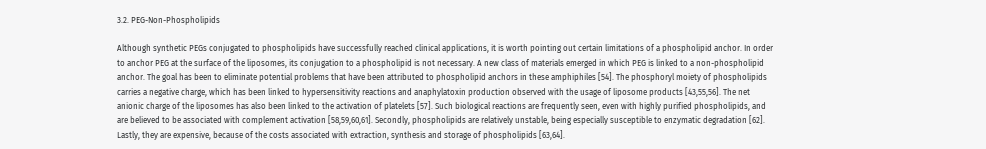3.2. PEG-Non-Phospholipids

Although synthetic PEGs conjugated to phospholipids have successfully reached clinical applications, it is worth pointing out certain limitations of a phospholipid anchor. In order to anchor PEG at the surface of the liposomes, its conjugation to a phospholipid is not necessary. A new class of materials emerged in which PEG is linked to a non-phospholipid anchor. The goal has been to eliminate potential problems that have been attributed to phospholipid anchors in these amphiphiles [54]. The phosphoryl moiety of phospholipids carries a negative charge, which has been linked to hypersensitivity reactions and anaphylatoxin production observed with the usage of liposome products [43,55,56]. The net anionic charge of the liposomes has also been linked to the activation of platelets [57]. Such biological reactions are frequently seen, even with highly purified phospholipids, and are believed to be associated with complement activation [58,59,60,61]. Secondly, phospholipids are relatively unstable, being especially susceptible to enzymatic degradation [62]. Lastly, they are expensive, because of the costs associated with extraction, synthesis and storage of phospholipids [63,64].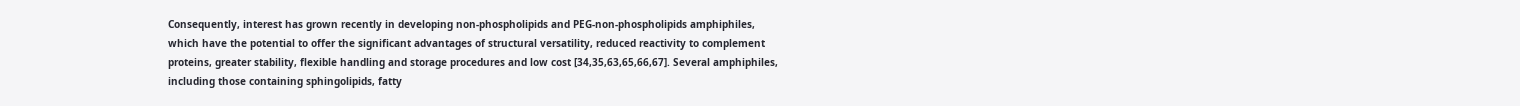Consequently, interest has grown recently in developing non-phospholipids and PEG-non-phospholipids amphiphiles, which have the potential to offer the significant advantages of structural versatility, reduced reactivity to complement proteins, greater stability, flexible handling and storage procedures and low cost [34,35,63,65,66,67]. Several amphiphiles, including those containing sphingolipids, fatty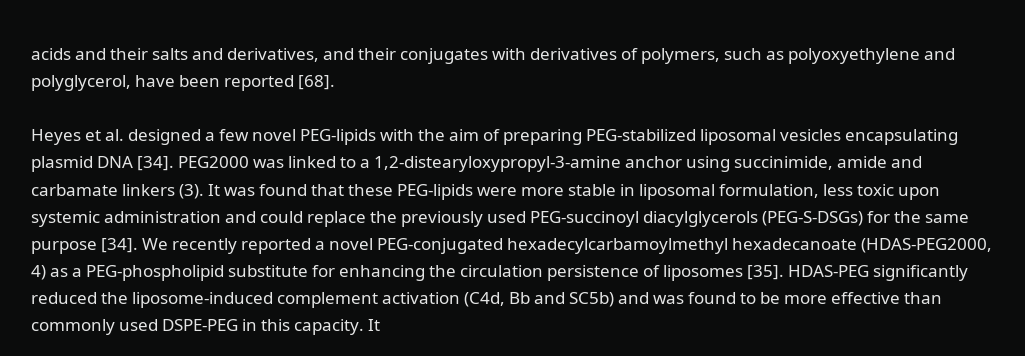acids and their salts and derivatives, and their conjugates with derivatives of polymers, such as polyoxyethylene and polyglycerol, have been reported [68].

Heyes et al. designed a few novel PEG-lipids with the aim of preparing PEG-stabilized liposomal vesicles encapsulating plasmid DNA [34]. PEG2000 was linked to a 1,2-distearyloxypropyl-3-amine anchor using succinimide, amide and carbamate linkers (3). It was found that these PEG-lipids were more stable in liposomal formulation, less toxic upon systemic administration and could replace the previously used PEG-succinoyl diacylglycerols (PEG-S-DSGs) for the same purpose [34]. We recently reported a novel PEG-conjugated hexadecylcarbamoylmethyl hexadecanoate (HDAS-PEG2000, 4) as a PEG-phospholipid substitute for enhancing the circulation persistence of liposomes [35]. HDAS-PEG significantly reduced the liposome-induced complement activation (C4d, Bb and SC5b) and was found to be more effective than commonly used DSPE-PEG in this capacity. It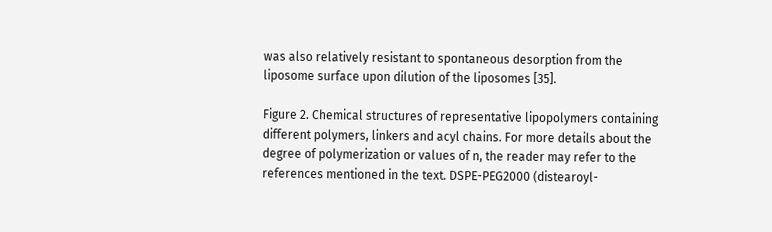was also relatively resistant to spontaneous desorption from the liposome surface upon dilution of the liposomes [35].

Figure 2. Chemical structures of representative lipopolymers containing different polymers, linkers and acyl chains. For more details about the degree of polymerization or values of n, the reader may refer to the references mentioned in the text. DSPE-PEG2000 (distearoyl-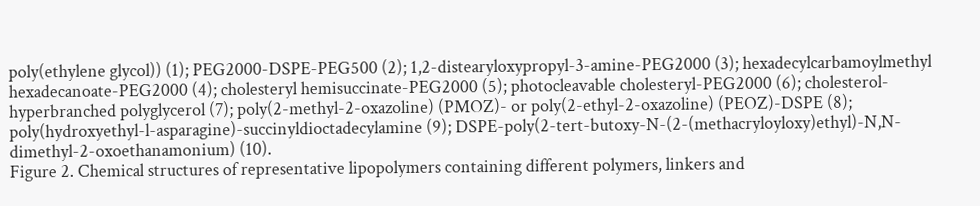poly(ethylene glycol)) (1); PEG2000-DSPE-PEG500 (2); 1,2-distearyloxypropyl-3-amine-PEG2000 (3); hexadecylcarbamoylmethyl hexadecanoate-PEG2000 (4); cholesteryl hemisuccinate-PEG2000 (5); photocleavable cholesteryl-PEG2000 (6); cholesterol-hyperbranched polyglycerol (7); poly(2-methyl-2-oxazoline) (PMOZ)- or poly(2-ethyl-2-oxazoline) (PEOZ)-DSPE (8); poly(hydroxyethyl-l-asparagine)-succinyldioctadecylamine (9); DSPE-poly(2-tert-butoxy-N-(2-(methacryloyloxy)ethyl)-N,N-dimethyl-2-oxoethanamonium) (10).
Figure 2. Chemical structures of representative lipopolymers containing different polymers, linkers and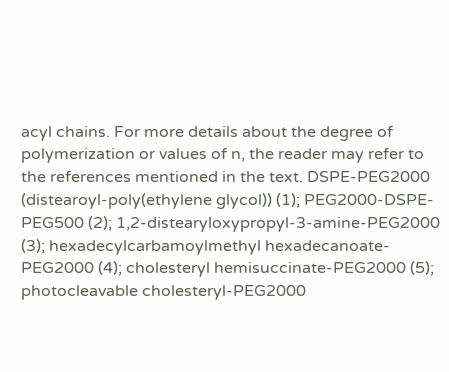acyl chains. For more details about the degree of polymerization or values of n, the reader may refer to the references mentioned in the text. DSPE-PEG2000 (distearoyl-poly(ethylene glycol)) (1); PEG2000-DSPE-PEG500 (2); 1,2-distearyloxypropyl-3-amine-PEG2000 (3); hexadecylcarbamoylmethyl hexadecanoate-PEG2000 (4); cholesteryl hemisuccinate-PEG2000 (5); photocleavable cholesteryl-PEG2000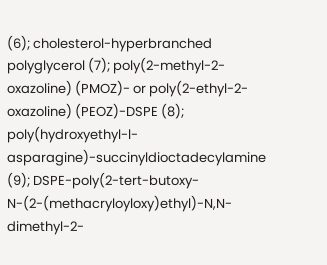(6); cholesterol-hyperbranched polyglycerol (7); poly(2-methyl-2-oxazoline) (PMOZ)- or poly(2-ethyl-2-oxazoline) (PEOZ)-DSPE (8); poly(hydroxyethyl-l-asparagine)-succinyldioctadecylamine (9); DSPE-poly(2-tert-butoxy-N-(2-(methacryloyloxy)ethyl)-N,N-dimethyl-2-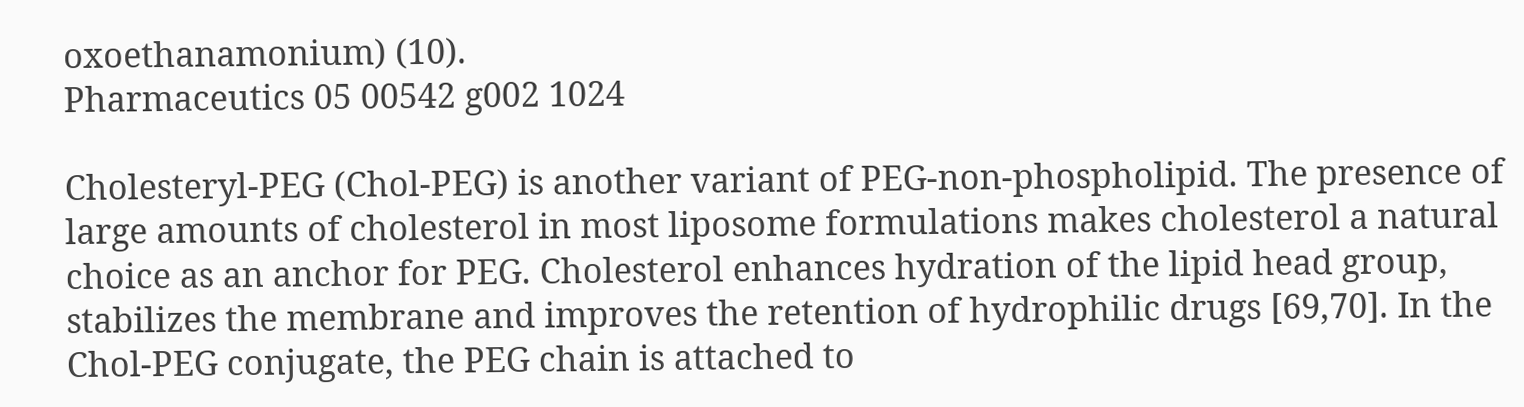oxoethanamonium) (10).
Pharmaceutics 05 00542 g002 1024

Cholesteryl-PEG (Chol-PEG) is another variant of PEG-non-phospholipid. The presence of large amounts of cholesterol in most liposome formulations makes cholesterol a natural choice as an anchor for PEG. Cholesterol enhances hydration of the lipid head group, stabilizes the membrane and improves the retention of hydrophilic drugs [69,70]. In the Chol-PEG conjugate, the PEG chain is attached to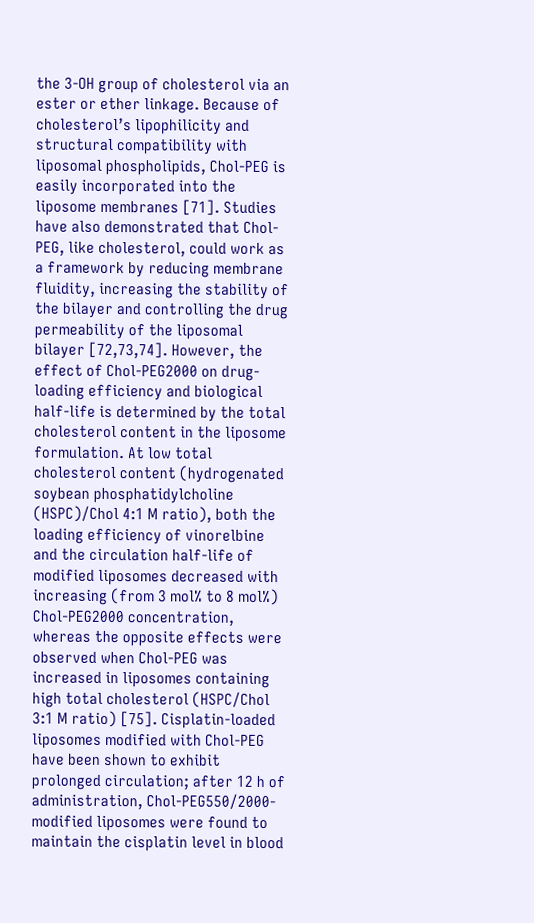the 3-OH group of cholesterol via an ester or ether linkage. Because of cholesterol’s lipophilicity and structural compatibility with liposomal phospholipids, Chol-PEG is easily incorporated into the liposome membranes [71]. Studies have also demonstrated that Chol-PEG, like cholesterol, could work as a framework by reducing membrane fluidity, increasing the stability of the bilayer and controlling the drug permeability of the liposomal bilayer [72,73,74]. However, the effect of Chol-PEG2000 on drug-loading efficiency and biological half-life is determined by the total cholesterol content in the liposome formulation. At low total cholesterol content (hydrogenated soybean phosphatidylcholine (HSPC)/Chol 4:1 M ratio), both the loading efficiency of vinorelbine and the circulation half-life of modified liposomes decreased with increasing (from 3 mol% to 8 mol%) Chol-PEG2000 concentration, whereas the opposite effects were observed when Chol-PEG was increased in liposomes containing high total cholesterol (HSPC/Chol 3:1 M ratio) [75]. Cisplatin-loaded liposomes modified with Chol-PEG have been shown to exhibit prolonged circulation; after 12 h of administration, Chol-PEG550/2000-modified liposomes were found to maintain the cisplatin level in blood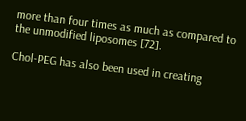more than four times as much as compared to the unmodified liposomes [72].

Chol-PEG has also been used in creating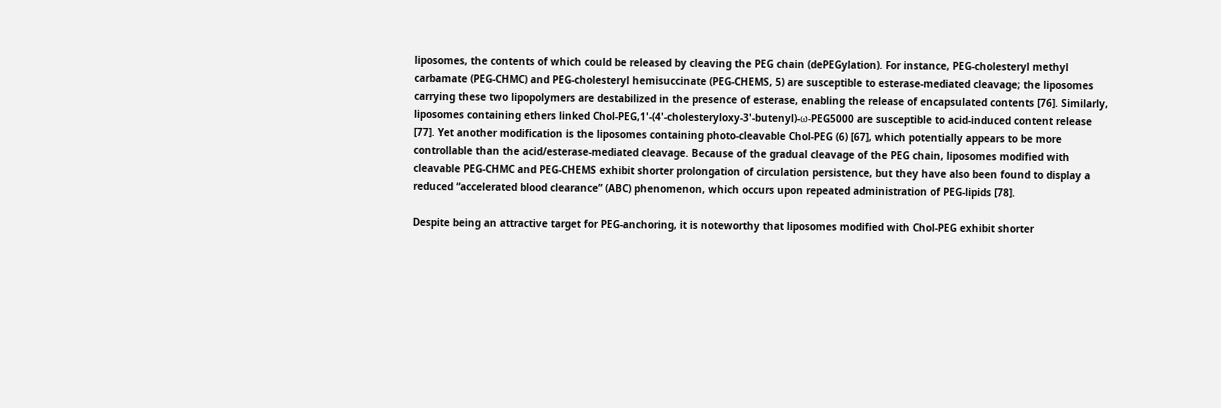liposomes, the contents of which could be released by cleaving the PEG chain (dePEGylation). For instance, PEG-cholesteryl methyl carbamate (PEG-CHMC) and PEG-cholesteryl hemisuccinate (PEG-CHEMS, 5) are susceptible to esterase-mediated cleavage; the liposomes carrying these two lipopolymers are destabilized in the presence of esterase, enabling the release of encapsulated contents [76]. Similarly, liposomes containing ethers linked Chol-PEG,1'-(4'-cholesteryloxy-3'-butenyl)-ω-PEG5000 are susceptible to acid-induced content release [77]. Yet another modification is the liposomes containing photo-cleavable Chol-PEG (6) [67], which potentially appears to be more controllable than the acid/esterase-mediated cleavage. Because of the gradual cleavage of the PEG chain, liposomes modified with cleavable PEG-CHMC and PEG-CHEMS exhibit shorter prolongation of circulation persistence, but they have also been found to display a reduced “accelerated blood clearance” (ABC) phenomenon, which occurs upon repeated administration of PEG-lipids [78].

Despite being an attractive target for PEG-anchoring, it is noteworthy that liposomes modified with Chol-PEG exhibit shorter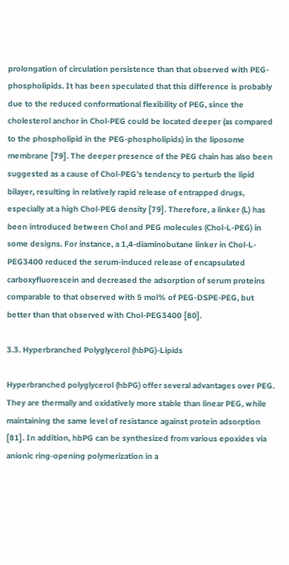prolongation of circulation persistence than that observed with PEG-phospholipids. It has been speculated that this difference is probably due to the reduced conformational flexibility of PEG, since the cholesterol anchor in Chol-PEG could be located deeper (as compared to the phospholipid in the PEG-phospholipids) in the liposome membrane [79]. The deeper presence of the PEG chain has also been suggested as a cause of Chol-PEG’s tendency to perturb the lipid bilayer, resulting in relatively rapid release of entrapped drugs, especially at a high Chol-PEG density [79]. Therefore, a linker (L) has been introduced between Chol and PEG molecules (Chol-L-PEG) in some designs. For instance, a 1,4-diaminobutane linker in Chol-L-PEG3400 reduced the serum-induced release of encapsulated carboxyfluorescein and decreased the adsorption of serum proteins comparable to that observed with 5 mol% of PEG-DSPE-PEG, but better than that observed with Chol-PEG3400 [80].

3.3. Hyperbranched Polyglycerol (hbPG)-Lipids

Hyperbranched polyglycerol (hbPG) offer several advantages over PEG. They are thermally and oxidatively more stable than linear PEG, while maintaining the same level of resistance against protein adsorption [81]. In addition, hbPG can be synthesized from various epoxides via anionic ring-opening polymerization in a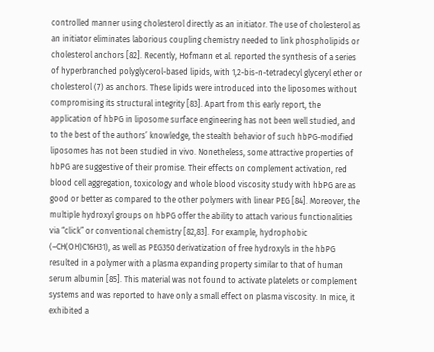controlled manner using cholesterol directly as an initiator. The use of cholesterol as an initiator eliminates laborious coupling chemistry needed to link phospholipids or cholesterol anchors [82]. Recently, Hofmann et al. reported the synthesis of a series of hyperbranched polyglycerol-based lipids, with 1,2-bis-n-tetradecyl glyceryl ether or cholesterol (7) as anchors. These lipids were introduced into the liposomes without compromising its structural integrity [83]. Apart from this early report, the application of hbPG in liposome surface engineering has not been well studied, and to the best of the authors’ knowledge, the stealth behavior of such hbPG-modified liposomes has not been studied in vivo. Nonetheless, some attractive properties of hbPG are suggestive of their promise. Their effects on complement activation, red blood cell aggregation, toxicology and whole blood viscosity study with hbPG are as good or better as compared to the other polymers with linear PEG [84]. Moreover, the multiple hydroxyl groups on hbPG offer the ability to attach various functionalities via “click” or conventional chemistry [82,83]. For example, hydrophobic (–CH(OH)C16H31), as well as PEG350 derivatization of free hydroxyls in the hbPG resulted in a polymer with a plasma expanding property similar to that of human serum albumin [85]. This material was not found to activate platelets or complement systems and was reported to have only a small effect on plasma viscosity. In mice, it exhibited a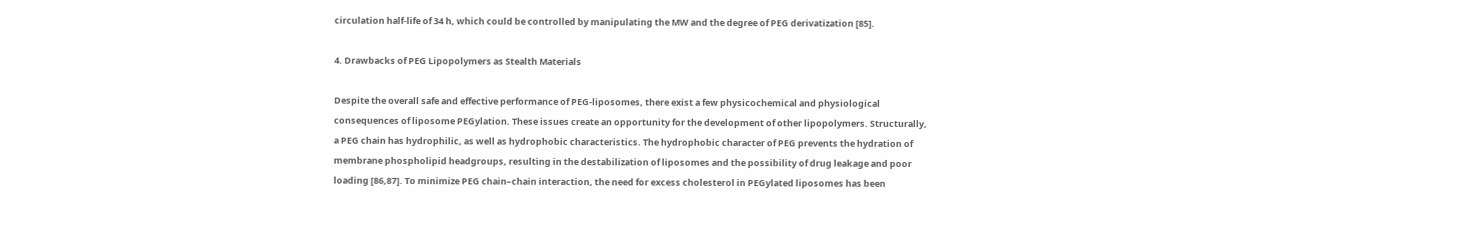circulation half-life of 34 h, which could be controlled by manipulating the MW and the degree of PEG derivatization [85].

4. Drawbacks of PEG Lipopolymers as Stealth Materials

Despite the overall safe and effective performance of PEG-liposomes, there exist a few physicochemical and physiological consequences of liposome PEGylation. These issues create an opportunity for the development of other lipopolymers. Structurally, a PEG chain has hydrophilic, as well as hydrophobic characteristics. The hydrophobic character of PEG prevents the hydration of membrane phospholipid headgroups, resulting in the destabilization of liposomes and the possibility of drug leakage and poor loading [86,87]. To minimize PEG chain–chain interaction, the need for excess cholesterol in PEGylated liposomes has been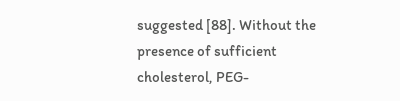suggested [88]. Without the presence of sufficient cholesterol, PEG-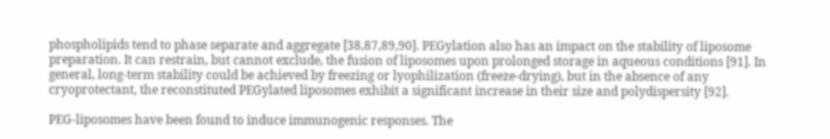phospholipids tend to phase separate and aggregate [38,87,89,90]. PEGylation also has an impact on the stability of liposome preparation. It can restrain, but cannot exclude, the fusion of liposomes upon prolonged storage in aqueous conditions [91]. In general, long-term stability could be achieved by freezing or lyophilization (freeze-drying), but in the absence of any cryoprotectant, the reconstituted PEGylated liposomes exhibit a significant increase in their size and polydispersity [92].

PEG-liposomes have been found to induce immunogenic responses. The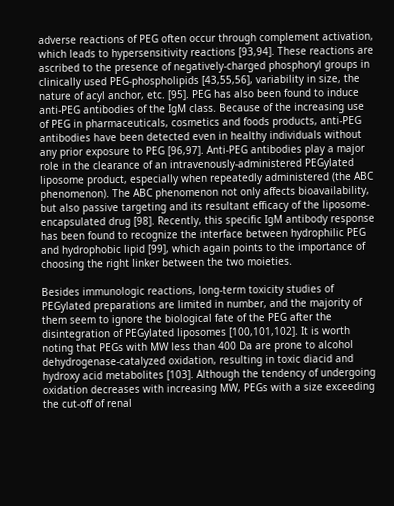adverse reactions of PEG often occur through complement activation, which leads to hypersensitivity reactions [93,94]. These reactions are ascribed to the presence of negatively-charged phosphoryl groups in clinically used PEG-phospholipids [43,55,56], variability in size, the nature of acyl anchor, etc. [95]. PEG has also been found to induce anti-PEG antibodies of the IgM class. Because of the increasing use of PEG in pharmaceuticals, cosmetics and foods products, anti-PEG antibodies have been detected even in healthy individuals without any prior exposure to PEG [96,97]. Anti-PEG antibodies play a major role in the clearance of an intravenously-administered PEGylated liposome product, especially when repeatedly administered (the ABC phenomenon). The ABC phenomenon not only affects bioavailability, but also passive targeting and its resultant efficacy of the liposome-encapsulated drug [98]. Recently, this specific IgM antibody response has been found to recognize the interface between hydrophilic PEG and hydrophobic lipid [99], which again points to the importance of choosing the right linker between the two moieties.

Besides immunologic reactions, long-term toxicity studies of PEGylated preparations are limited in number, and the majority of them seem to ignore the biological fate of the PEG after the disintegration of PEGylated liposomes [100,101,102]. It is worth noting that PEGs with MW less than 400 Da are prone to alcohol dehydrogenase-catalyzed oxidation, resulting in toxic diacid and hydroxy acid metabolites [103]. Although the tendency of undergoing oxidation decreases with increasing MW, PEGs with a size exceeding the cut-off of renal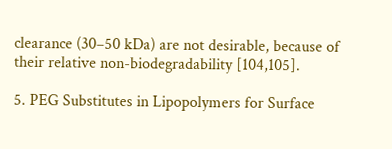clearance (30–50 kDa) are not desirable, because of their relative non-biodegradability [104,105].

5. PEG Substitutes in Lipopolymers for Surface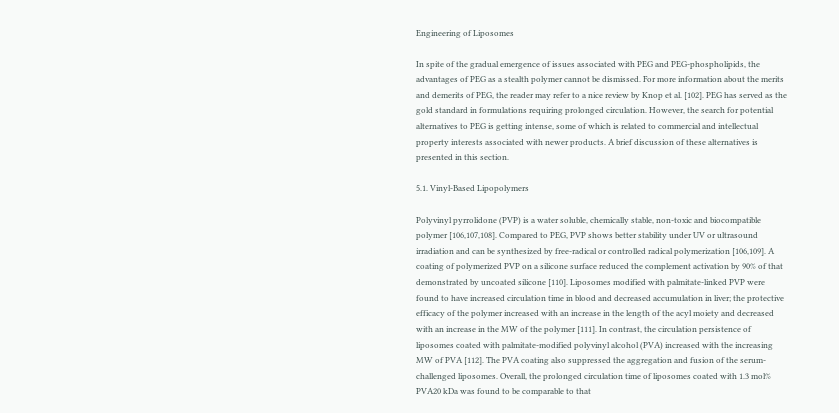Engineering of Liposomes

In spite of the gradual emergence of issues associated with PEG and PEG-phospholipids, the advantages of PEG as a stealth polymer cannot be dismissed. For more information about the merits and demerits of PEG, the reader may refer to a nice review by Knop et al. [102]. PEG has served as the gold standard in formulations requiring prolonged circulation. However, the search for potential alternatives to PEG is getting intense, some of which is related to commercial and intellectual property interests associated with newer products. A brief discussion of these alternatives is presented in this section.

5.1. Vinyl-Based Lipopolymers

Polyvinyl pyrrolidone (PVP) is a water soluble, chemically stable, non-toxic and biocompatible polymer [106,107,108]. Compared to PEG, PVP shows better stability under UV or ultrasound irradiation and can be synthesized by free-radical or controlled radical polymerization [106,109]. A coating of polymerized PVP on a silicone surface reduced the complement activation by 90% of that demonstrated by uncoated silicone [110]. Liposomes modified with palmitate-linked PVP were found to have increased circulation time in blood and decreased accumulation in liver; the protective efficacy of the polymer increased with an increase in the length of the acyl moiety and decreased with an increase in the MW of the polymer [111]. In contrast, the circulation persistence of liposomes coated with palmitate-modified polyvinyl alcohol (PVA) increased with the increasing MW of PVA [112]. The PVA coating also suppressed the aggregation and fusion of the serum-challenged liposomes. Overall, the prolonged circulation time of liposomes coated with 1.3 mol% PVA20 kDa was found to be comparable to that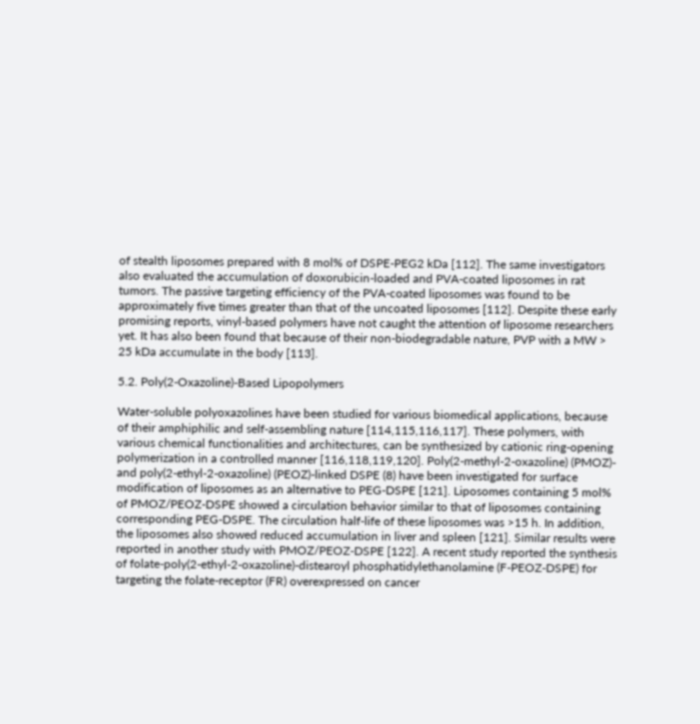of stealth liposomes prepared with 8 mol% of DSPE-PEG2 kDa [112]. The same investigators also evaluated the accumulation of doxorubicin-loaded and PVA-coated liposomes in rat tumors. The passive targeting efficiency of the PVA-coated liposomes was found to be approximately five times greater than that of the uncoated liposomes [112]. Despite these early promising reports, vinyl-based polymers have not caught the attention of liposome researchers yet. It has also been found that because of their non-biodegradable nature, PVP with a MW > 25 kDa accumulate in the body [113].

5.2. Poly(2-Oxazoline)-Based Lipopolymers

Water-soluble polyoxazolines have been studied for various biomedical applications, because of their amphiphilic and self-assembling nature [114,115,116,117]. These polymers, with various chemical functionalities and architectures, can be synthesized by cationic ring-opening polymerization in a controlled manner [116,118,119,120]. Poly(2-methyl-2-oxazoline) (PMOZ)- and poly(2-ethyl-2-oxazoline) (PEOZ)-linked DSPE (8) have been investigated for surface modification of liposomes as an alternative to PEG-DSPE [121]. Liposomes containing 5 mol% of PMOZ/PEOZ-DSPE showed a circulation behavior similar to that of liposomes containing corresponding PEG-DSPE. The circulation half-life of these liposomes was >15 h. In addition, the liposomes also showed reduced accumulation in liver and spleen [121]. Similar results were reported in another study with PMOZ/PEOZ-DSPE [122]. A recent study reported the synthesis of folate-poly(2-ethyl-2-oxazoline)-distearoyl phosphatidylethanolamine (F-PEOZ-DSPE) for targeting the folate-receptor (FR) overexpressed on cancer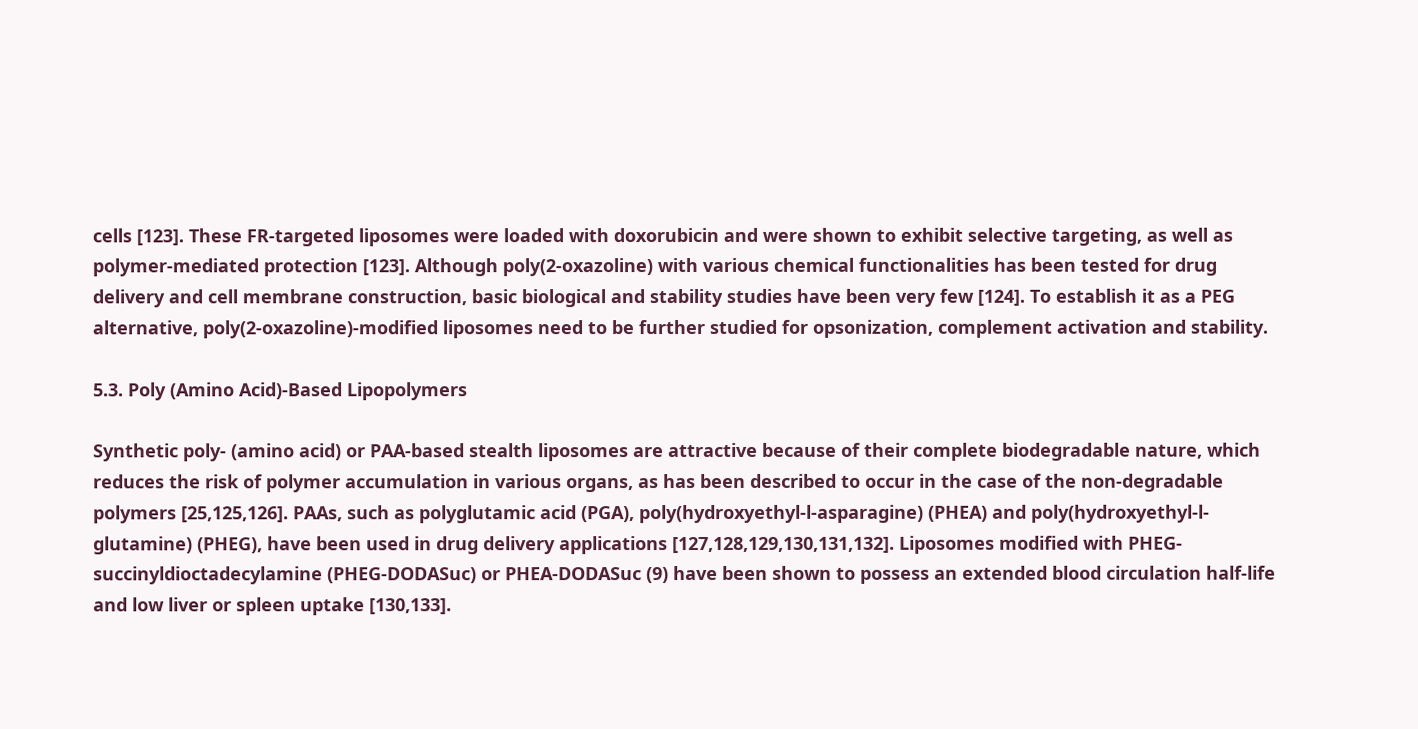cells [123]. These FR-targeted liposomes were loaded with doxorubicin and were shown to exhibit selective targeting, as well as polymer-mediated protection [123]. Although poly(2-oxazoline) with various chemical functionalities has been tested for drug delivery and cell membrane construction, basic biological and stability studies have been very few [124]. To establish it as a PEG alternative, poly(2-oxazoline)-modified liposomes need to be further studied for opsonization, complement activation and stability.

5.3. Poly (Amino Acid)-Based Lipopolymers

Synthetic poly- (amino acid) or PAA-based stealth liposomes are attractive because of their complete biodegradable nature, which reduces the risk of polymer accumulation in various organs, as has been described to occur in the case of the non-degradable polymers [25,125,126]. PAAs, such as polyglutamic acid (PGA), poly(hydroxyethyl-l-asparagine) (PHEA) and poly(hydroxyethyl-l-glutamine) (PHEG), have been used in drug delivery applications [127,128,129,130,131,132]. Liposomes modified with PHEG-succinyldioctadecylamine (PHEG-DODASuc) or PHEA-DODASuc (9) have been shown to possess an extended blood circulation half-life and low liver or spleen uptake [130,133].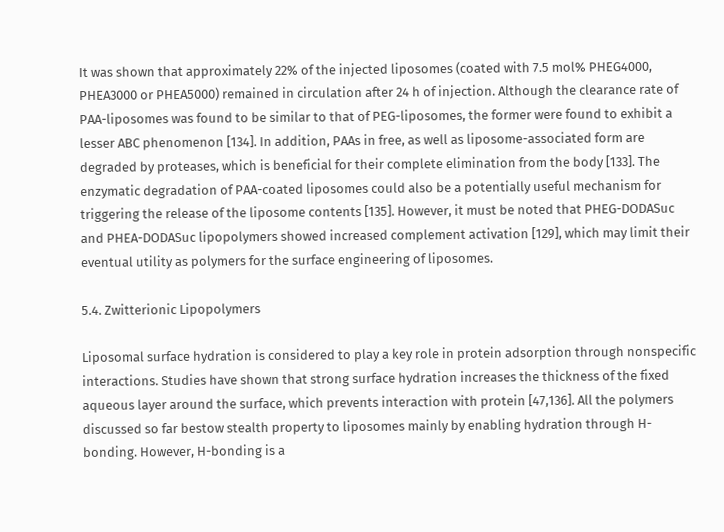It was shown that approximately 22% of the injected liposomes (coated with 7.5 mol% PHEG4000, PHEA3000 or PHEA5000) remained in circulation after 24 h of injection. Although the clearance rate of PAA-liposomes was found to be similar to that of PEG-liposomes, the former were found to exhibit a lesser ABC phenomenon [134]. In addition, PAAs in free, as well as liposome-associated form are degraded by proteases, which is beneficial for their complete elimination from the body [133]. The enzymatic degradation of PAA-coated liposomes could also be a potentially useful mechanism for triggering the release of the liposome contents [135]. However, it must be noted that PHEG-DODASuc and PHEA-DODASuc lipopolymers showed increased complement activation [129], which may limit their eventual utility as polymers for the surface engineering of liposomes.

5.4. Zwitterionic Lipopolymers

Liposomal surface hydration is considered to play a key role in protein adsorption through nonspecific interactions. Studies have shown that strong surface hydration increases the thickness of the fixed aqueous layer around the surface, which prevents interaction with protein [47,136]. All the polymers discussed so far bestow stealth property to liposomes mainly by enabling hydration through H-bonding. However, H-bonding is a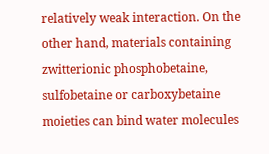relatively weak interaction. On the other hand, materials containing zwitterionic phosphobetaine, sulfobetaine or carboxybetaine moieties can bind water molecules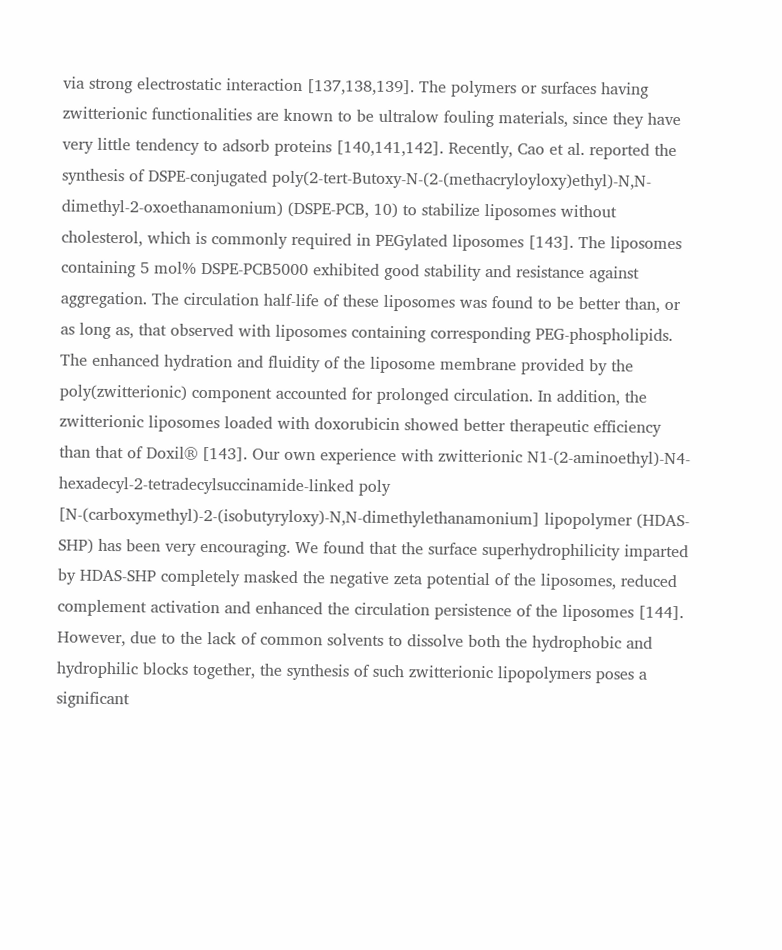via strong electrostatic interaction [137,138,139]. The polymers or surfaces having zwitterionic functionalities are known to be ultralow fouling materials, since they have very little tendency to adsorb proteins [140,141,142]. Recently, Cao et al. reported the synthesis of DSPE-conjugated poly(2-tert-Butoxy-N-(2-(methacryloyloxy)ethyl)-N,N-dimethyl-2-oxoethanamonium) (DSPE-PCB, 10) to stabilize liposomes without cholesterol, which is commonly required in PEGylated liposomes [143]. The liposomes containing 5 mol% DSPE-PCB5000 exhibited good stability and resistance against aggregation. The circulation half-life of these liposomes was found to be better than, or as long as, that observed with liposomes containing corresponding PEG-phospholipids. The enhanced hydration and fluidity of the liposome membrane provided by the poly(zwitterionic) component accounted for prolonged circulation. In addition, the zwitterionic liposomes loaded with doxorubicin showed better therapeutic efficiency than that of Doxil® [143]. Our own experience with zwitterionic N1-(2-aminoethyl)-N4-hexadecyl-2-tetradecylsuccinamide-linked poly [N-(carboxymethyl)-2-(isobutyryloxy)-N,N-dimethylethanamonium] lipopolymer (HDAS-SHP) has been very encouraging. We found that the surface superhydrophilicity imparted by HDAS-SHP completely masked the negative zeta potential of the liposomes, reduced complement activation and enhanced the circulation persistence of the liposomes [144]. However, due to the lack of common solvents to dissolve both the hydrophobic and hydrophilic blocks together, the synthesis of such zwitterionic lipopolymers poses a significant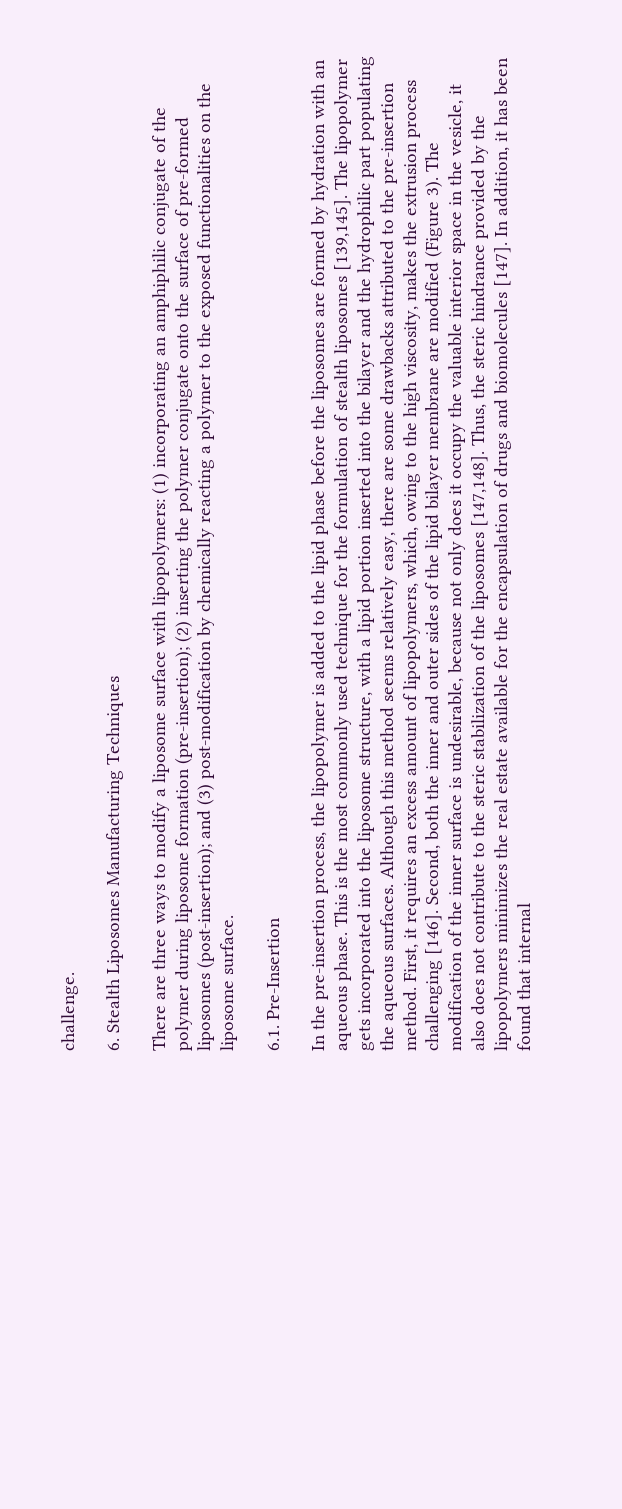challenge.

6. Stealth Liposomes Manufacturing Techniques

There are three ways to modify a liposome surface with lipopolymers: (1) incorporating an amphiphilic conjugate of the polymer during liposome formation (pre-insertion); (2) inserting the polymer conjugate onto the surface of pre-formed liposomes (post-insertion); and (3) post-modification by chemically reacting a polymer to the exposed functionalities on the liposome surface.

6.1. Pre-Insertion

In the pre-insertion process, the lipopolymer is added to the lipid phase before the liposomes are formed by hydration with an aqueous phase. This is the most commonly used technique for the formulation of stealth liposomes [139,145]. The lipopolymer gets incorporated into the liposome structure, with a lipid portion inserted into the bilayer and the hydrophilic part populating the aqueous surfaces. Although this method seems relatively easy, there are some drawbacks attributed to the pre-insertion method. First, it requires an excess amount of lipopolymers, which, owing to the high viscosity, makes the extrusion process challenging [146]. Second, both the inner and outer sides of the lipid bilayer membrane are modified (Figure 3). The modification of the inner surface is undesirable, because not only does it occupy the valuable interior space in the vesicle, it also does not contribute to the steric stabilization of the liposomes [147,148]. Thus, the steric hindrance provided by the lipopolymers minimizes the real estate available for the encapsulation of drugs and biomolecules [147]. In addition, it has been found that internal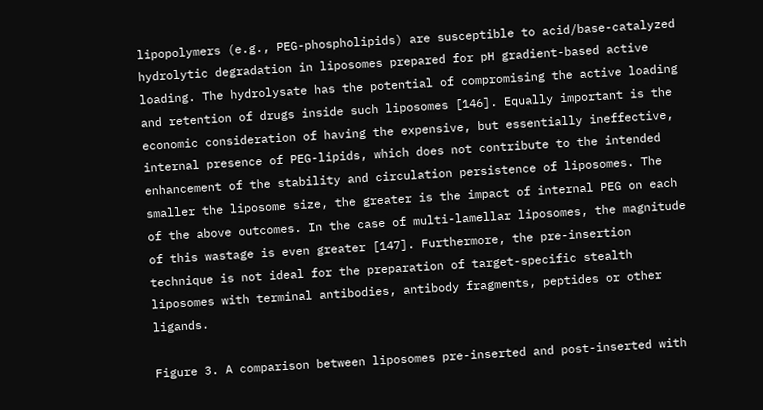lipopolymers (e.g., PEG-phospholipids) are susceptible to acid/base-catalyzed hydrolytic degradation in liposomes prepared for pH gradient-based active loading. The hydrolysate has the potential of compromising the active loading and retention of drugs inside such liposomes [146]. Equally important is the economic consideration of having the expensive, but essentially ineffective, internal presence of PEG-lipids, which does not contribute to the intended enhancement of the stability and circulation persistence of liposomes. The smaller the liposome size, the greater is the impact of internal PEG on each of the above outcomes. In the case of multi-lamellar liposomes, the magnitude of this wastage is even greater [147]. Furthermore, the pre-insertion technique is not ideal for the preparation of target-specific stealth liposomes with terminal antibodies, antibody fragments, peptides or other ligands.

Figure 3. A comparison between liposomes pre-inserted and post-inserted with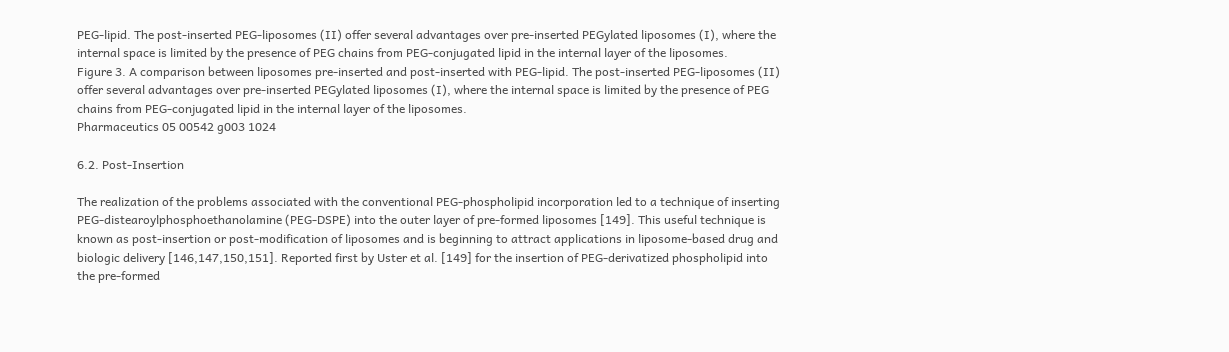PEG-lipid. The post-inserted PEG-liposomes (II) offer several advantages over pre-inserted PEGylated liposomes (I), where the internal space is limited by the presence of PEG chains from PEG-conjugated lipid in the internal layer of the liposomes.
Figure 3. A comparison between liposomes pre-inserted and post-inserted with PEG-lipid. The post-inserted PEG-liposomes (II) offer several advantages over pre-inserted PEGylated liposomes (I), where the internal space is limited by the presence of PEG chains from PEG-conjugated lipid in the internal layer of the liposomes.
Pharmaceutics 05 00542 g003 1024

6.2. Post-Insertion

The realization of the problems associated with the conventional PEG-phospholipid incorporation led to a technique of inserting PEG-distearoylphosphoethanolamine (PEG-DSPE) into the outer layer of pre-formed liposomes [149]. This useful technique is known as post-insertion or post-modification of liposomes and is beginning to attract applications in liposome-based drug and biologic delivery [146,147,150,151]. Reported first by Uster et al. [149] for the insertion of PEG-derivatized phospholipid into the pre-formed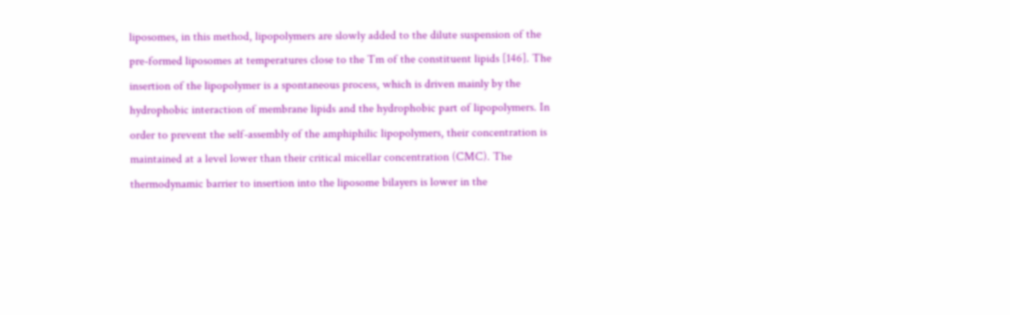liposomes, in this method, lipopolymers are slowly added to the dilute suspension of the pre-formed liposomes at temperatures close to the Tm of the constituent lipids [146]. The insertion of the lipopolymer is a spontaneous process, which is driven mainly by the hydrophobic interaction of membrane lipids and the hydrophobic part of lipopolymers. In order to prevent the self-assembly of the amphiphilic lipopolymers, their concentration is maintained at a level lower than their critical micellar concentration (CMC). The thermodynamic barrier to insertion into the liposome bilayers is lower in the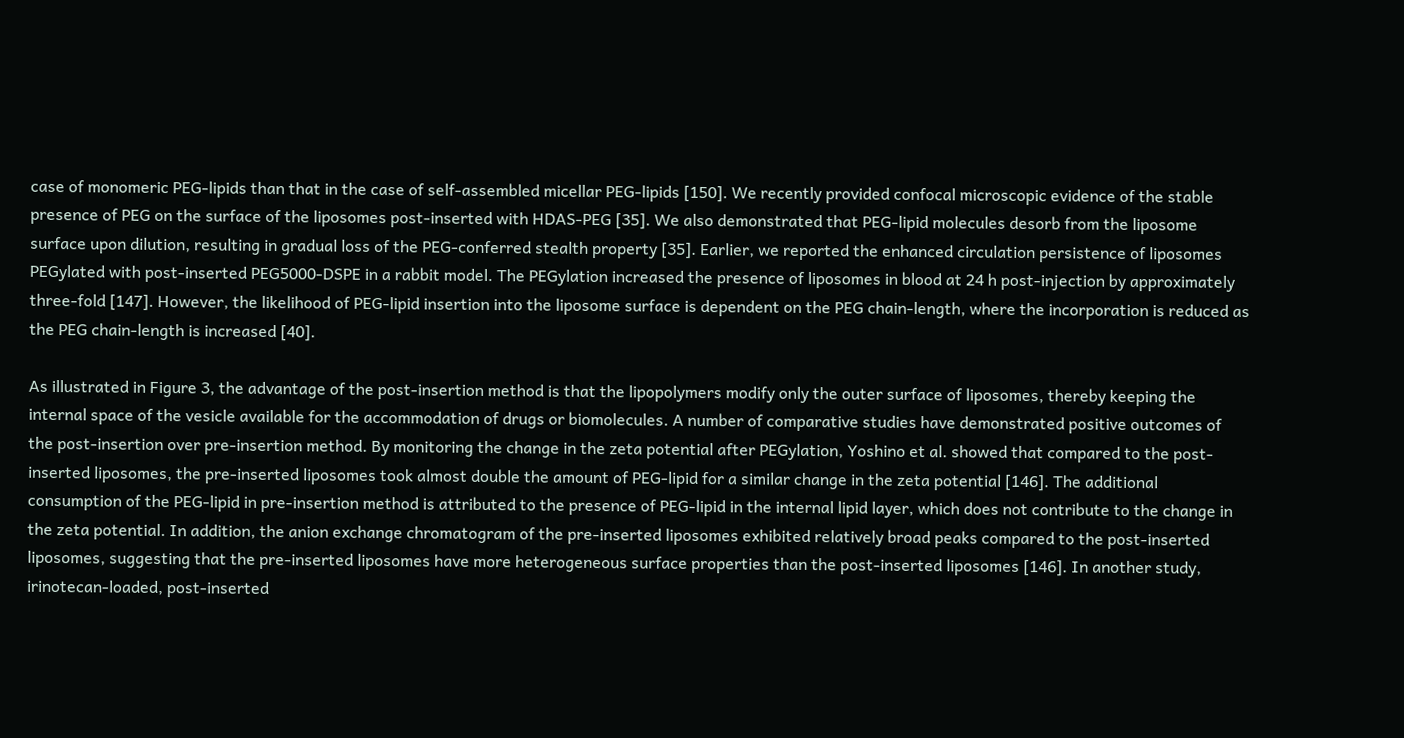case of monomeric PEG-lipids than that in the case of self-assembled micellar PEG-lipids [150]. We recently provided confocal microscopic evidence of the stable presence of PEG on the surface of the liposomes post-inserted with HDAS-PEG [35]. We also demonstrated that PEG-lipid molecules desorb from the liposome surface upon dilution, resulting in gradual loss of the PEG-conferred stealth property [35]. Earlier, we reported the enhanced circulation persistence of liposomes PEGylated with post-inserted PEG5000-DSPE in a rabbit model. The PEGylation increased the presence of liposomes in blood at 24 h post-injection by approximately three-fold [147]. However, the likelihood of PEG-lipid insertion into the liposome surface is dependent on the PEG chain-length, where the incorporation is reduced as the PEG chain-length is increased [40].

As illustrated in Figure 3, the advantage of the post-insertion method is that the lipopolymers modify only the outer surface of liposomes, thereby keeping the internal space of the vesicle available for the accommodation of drugs or biomolecules. A number of comparative studies have demonstrated positive outcomes of the post-insertion over pre-insertion method. By monitoring the change in the zeta potential after PEGylation, Yoshino et al. showed that compared to the post-inserted liposomes, the pre-inserted liposomes took almost double the amount of PEG-lipid for a similar change in the zeta potential [146]. The additional consumption of the PEG-lipid in pre-insertion method is attributed to the presence of PEG-lipid in the internal lipid layer, which does not contribute to the change in the zeta potential. In addition, the anion exchange chromatogram of the pre-inserted liposomes exhibited relatively broad peaks compared to the post-inserted liposomes, suggesting that the pre-inserted liposomes have more heterogeneous surface properties than the post-inserted liposomes [146]. In another study, irinotecan-loaded, post-inserted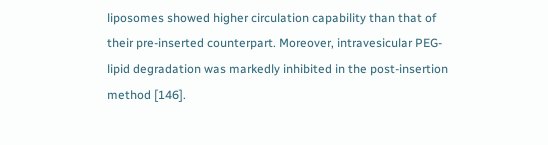liposomes showed higher circulation capability than that of their pre-inserted counterpart. Moreover, intravesicular PEG-lipid degradation was markedly inhibited in the post-insertion method [146].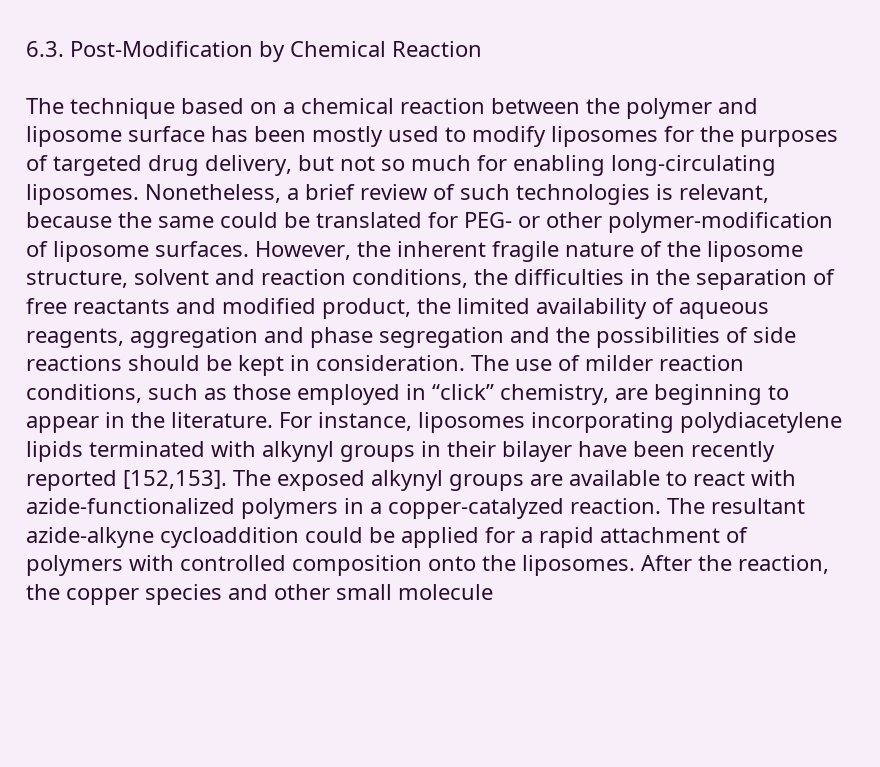6.3. Post-Modification by Chemical Reaction

The technique based on a chemical reaction between the polymer and liposome surface has been mostly used to modify liposomes for the purposes of targeted drug delivery, but not so much for enabling long-circulating liposomes. Nonetheless, a brief review of such technologies is relevant, because the same could be translated for PEG- or other polymer-modification of liposome surfaces. However, the inherent fragile nature of the liposome structure, solvent and reaction conditions, the difficulties in the separation of free reactants and modified product, the limited availability of aqueous reagents, aggregation and phase segregation and the possibilities of side reactions should be kept in consideration. The use of milder reaction conditions, such as those employed in “click” chemistry, are beginning to appear in the literature. For instance, liposomes incorporating polydiacetylene lipids terminated with alkynyl groups in their bilayer have been recently reported [152,153]. The exposed alkynyl groups are available to react with azide-functionalized polymers in a copper-catalyzed reaction. The resultant azide-alkyne cycloaddition could be applied for a rapid attachment of polymers with controlled composition onto the liposomes. After the reaction, the copper species and other small molecule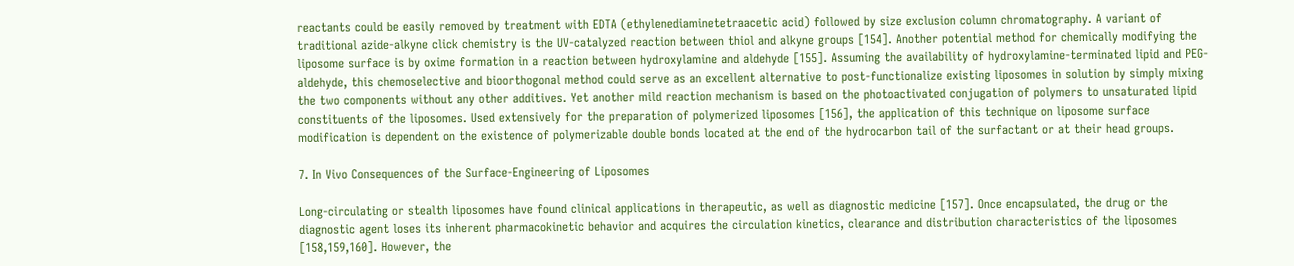reactants could be easily removed by treatment with EDTA (ethylenediaminetetraacetic acid) followed by size exclusion column chromatography. A variant of traditional azide-alkyne click chemistry is the UV-catalyzed reaction between thiol and alkyne groups [154]. Another potential method for chemically modifying the liposome surface is by oxime formation in a reaction between hydroxylamine and aldehyde [155]. Assuming the availability of hydroxylamine-terminated lipid and PEG-aldehyde, this chemoselective and bioorthogonal method could serve as an excellent alternative to post-functionalize existing liposomes in solution by simply mixing the two components without any other additives. Yet another mild reaction mechanism is based on the photoactivated conjugation of polymers to unsaturated lipid constituents of the liposomes. Used extensively for the preparation of polymerized liposomes [156], the application of this technique on liposome surface modification is dependent on the existence of polymerizable double bonds located at the end of the hydrocarbon tail of the surfactant or at their head groups.

7. In Vivo Consequences of the Surface-Engineering of Liposomes

Long-circulating or stealth liposomes have found clinical applications in therapeutic, as well as diagnostic medicine [157]. Once encapsulated, the drug or the diagnostic agent loses its inherent pharmacokinetic behavior and acquires the circulation kinetics, clearance and distribution characteristics of the liposomes [158,159,160]. However, the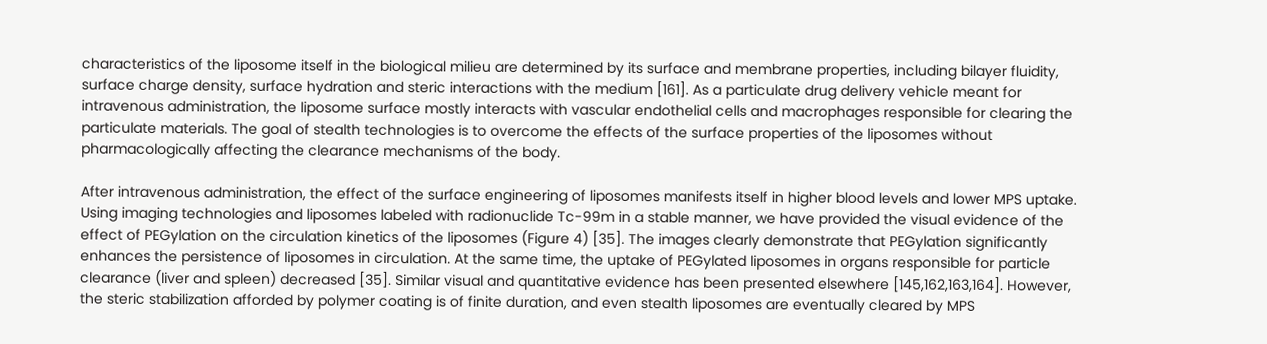characteristics of the liposome itself in the biological milieu are determined by its surface and membrane properties, including bilayer fluidity, surface charge density, surface hydration and steric interactions with the medium [161]. As a particulate drug delivery vehicle meant for intravenous administration, the liposome surface mostly interacts with vascular endothelial cells and macrophages responsible for clearing the particulate materials. The goal of stealth technologies is to overcome the effects of the surface properties of the liposomes without pharmacologically affecting the clearance mechanisms of the body.

After intravenous administration, the effect of the surface engineering of liposomes manifests itself in higher blood levels and lower MPS uptake. Using imaging technologies and liposomes labeled with radionuclide Tc-99m in a stable manner, we have provided the visual evidence of the effect of PEGylation on the circulation kinetics of the liposomes (Figure 4) [35]. The images clearly demonstrate that PEGylation significantly enhances the persistence of liposomes in circulation. At the same time, the uptake of PEGylated liposomes in organs responsible for particle clearance (liver and spleen) decreased [35]. Similar visual and quantitative evidence has been presented elsewhere [145,162,163,164]. However, the steric stabilization afforded by polymer coating is of finite duration, and even stealth liposomes are eventually cleared by MPS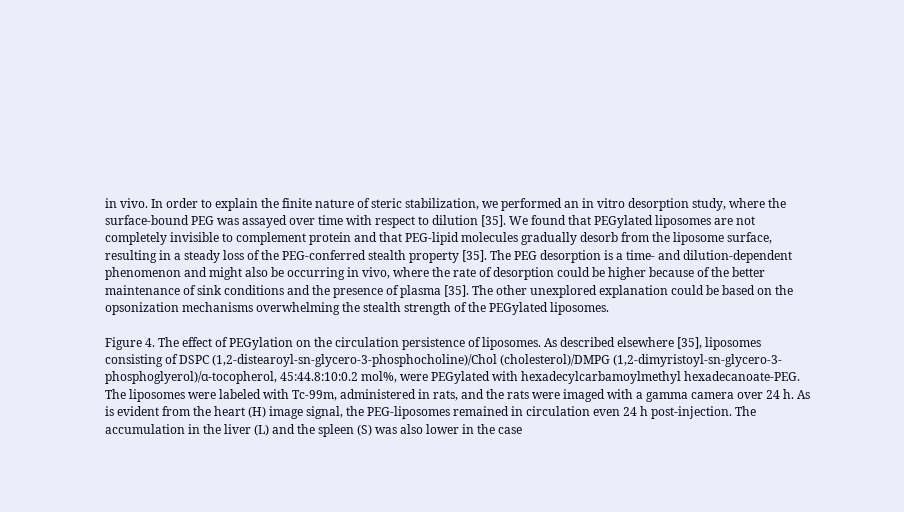in vivo. In order to explain the finite nature of steric stabilization, we performed an in vitro desorption study, where the surface-bound PEG was assayed over time with respect to dilution [35]. We found that PEGylated liposomes are not completely invisible to complement protein and that PEG-lipid molecules gradually desorb from the liposome surface, resulting in a steady loss of the PEG-conferred stealth property [35]. The PEG desorption is a time- and dilution-dependent phenomenon and might also be occurring in vivo, where the rate of desorption could be higher because of the better maintenance of sink conditions and the presence of plasma [35]. The other unexplored explanation could be based on the opsonization mechanisms overwhelming the stealth strength of the PEGylated liposomes.

Figure 4. The effect of PEGylation on the circulation persistence of liposomes. As described elsewhere [35], liposomes consisting of DSPC (1,2-distearoyl-sn-glycero-3-phosphocholine)/Chol (cholesterol)/DMPG (1,2-dimyristoyl-sn-glycero-3-phosphoglyerol)/α-tocopherol, 45:44.8:10:0.2 mol%, were PEGylated with hexadecylcarbamoylmethyl hexadecanoate-PEG. The liposomes were labeled with Tc-99m, administered in rats, and the rats were imaged with a gamma camera over 24 h. As is evident from the heart (H) image signal, the PEG-liposomes remained in circulation even 24 h post-injection. The accumulation in the liver (L) and the spleen (S) was also lower in the case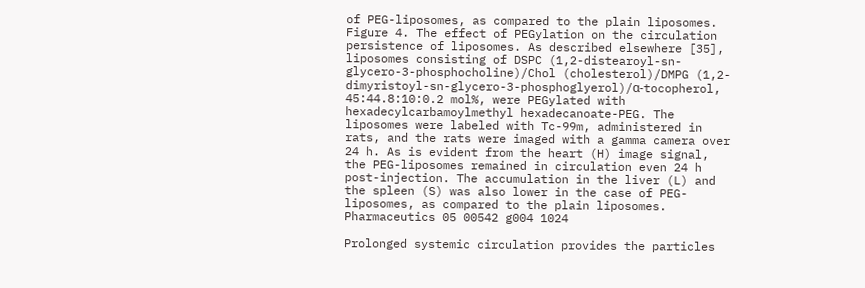of PEG-liposomes, as compared to the plain liposomes.
Figure 4. The effect of PEGylation on the circulation persistence of liposomes. As described elsewhere [35], liposomes consisting of DSPC (1,2-distearoyl-sn-glycero-3-phosphocholine)/Chol (cholesterol)/DMPG (1,2-dimyristoyl-sn-glycero-3-phosphoglyerol)/α-tocopherol, 45:44.8:10:0.2 mol%, were PEGylated with hexadecylcarbamoylmethyl hexadecanoate-PEG. The liposomes were labeled with Tc-99m, administered in rats, and the rats were imaged with a gamma camera over 24 h. As is evident from the heart (H) image signal, the PEG-liposomes remained in circulation even 24 h post-injection. The accumulation in the liver (L) and the spleen (S) was also lower in the case of PEG-liposomes, as compared to the plain liposomes.
Pharmaceutics 05 00542 g004 1024

Prolonged systemic circulation provides the particles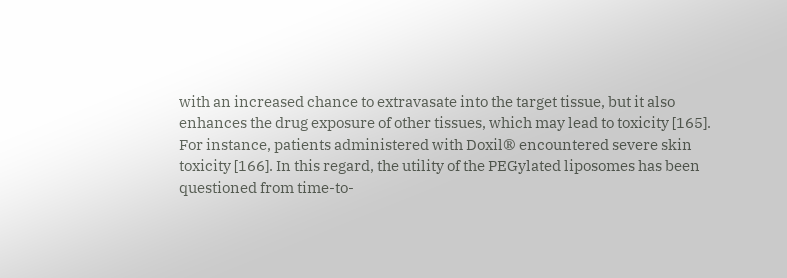with an increased chance to extravasate into the target tissue, but it also enhances the drug exposure of other tissues, which may lead to toxicity [165]. For instance, patients administered with Doxil® encountered severe skin toxicity [166]. In this regard, the utility of the PEGylated liposomes has been questioned from time-to-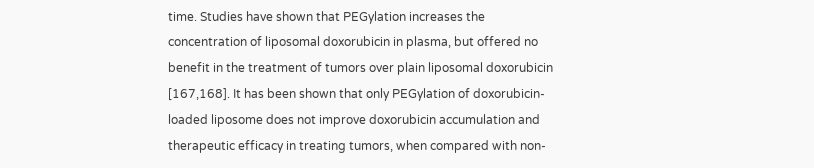time. Studies have shown that PEGylation increases the concentration of liposomal doxorubicin in plasma, but offered no benefit in the treatment of tumors over plain liposomal doxorubicin [167,168]. It has been shown that only PEGylation of doxorubicin-loaded liposome does not improve doxorubicin accumulation and therapeutic efficacy in treating tumors, when compared with non-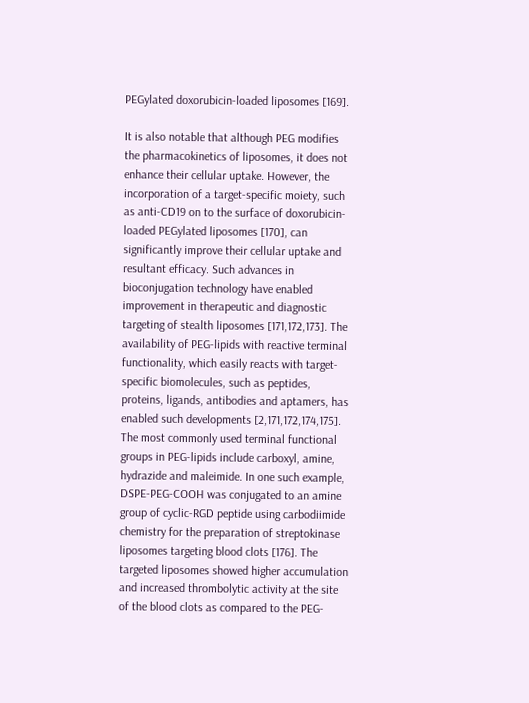PEGylated doxorubicin-loaded liposomes [169].

It is also notable that although PEG modifies the pharmacokinetics of liposomes, it does not enhance their cellular uptake. However, the incorporation of a target-specific moiety, such as anti-CD19 on to the surface of doxorubicin-loaded PEGylated liposomes [170], can significantly improve their cellular uptake and resultant efficacy. Such advances in bioconjugation technology have enabled improvement in therapeutic and diagnostic targeting of stealth liposomes [171,172,173]. The availability of PEG-lipids with reactive terminal functionality, which easily reacts with target-specific biomolecules, such as peptides, proteins, ligands, antibodies and aptamers, has enabled such developments [2,171,172,174,175]. The most commonly used terminal functional groups in PEG-lipids include carboxyl, amine, hydrazide and maleimide. In one such example, DSPE-PEG-COOH was conjugated to an amine group of cyclic-RGD peptide using carbodiimide chemistry for the preparation of streptokinase liposomes targeting blood clots [176]. The targeted liposomes showed higher accumulation and increased thrombolytic activity at the site of the blood clots as compared to the PEG-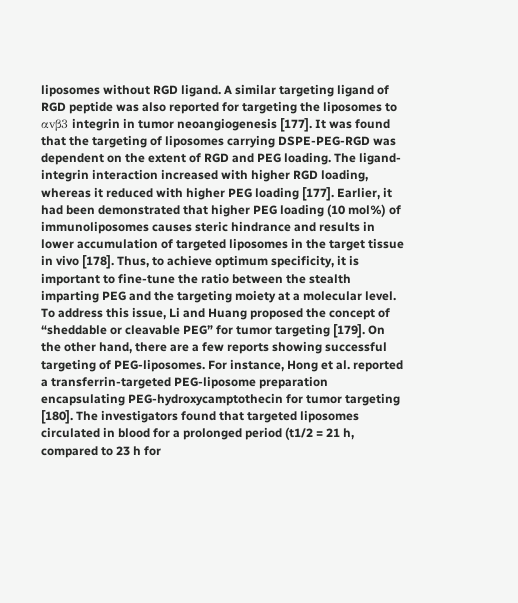liposomes without RGD ligand. A similar targeting ligand of RGD peptide was also reported for targeting the liposomes to αvβ3 integrin in tumor neoangiogenesis [177]. It was found that the targeting of liposomes carrying DSPE-PEG-RGD was dependent on the extent of RGD and PEG loading. The ligand-integrin interaction increased with higher RGD loading, whereas it reduced with higher PEG loading [177]. Earlier, it had been demonstrated that higher PEG loading (10 mol%) of immunoliposomes causes steric hindrance and results in lower accumulation of targeted liposomes in the target tissue in vivo [178]. Thus, to achieve optimum specificity, it is important to fine-tune the ratio between the stealth imparting PEG and the targeting moiety at a molecular level. To address this issue, Li and Huang proposed the concept of “sheddable or cleavable PEG” for tumor targeting [179]. On the other hand, there are a few reports showing successful targeting of PEG-liposomes. For instance, Hong et al. reported a transferrin-targeted PEG-liposome preparation encapsulating PEG-hydroxycamptothecin for tumor targeting [180]. The investigators found that targeted liposomes circulated in blood for a prolonged period (t1/2 = 21 h, compared to 23 h for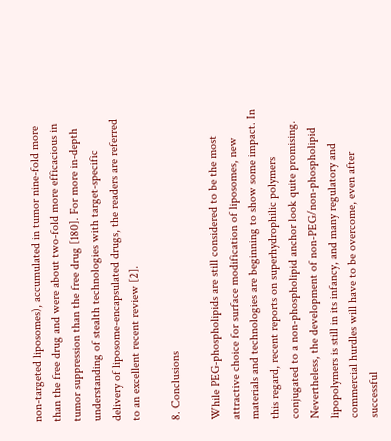non-targeted liposomes), accumulated in tumor nine-fold more than the free drug and were about two-fold more efficacious in tumor suppression than the free drug [180]. For more in-depth understanding of stealth technologies with target-specific delivery of liposome-encapsulated drugs, the readers are referred to an excellent recent review [2].

8. Conclusions

While PEG-phospholipids are still considered to be the most attractive choice for surface modification of liposomes, new materials and technologies are beginning to show some impact. In this regard, recent reports on superhydrophilic polymers conjugated to a non-phospholipid anchor look quite promising. Nevertheless, the development of non-PEG/non-phospholipid lipopolymers is still in its infancy, and many regulatory and commercial hurdles will have to be overcome, even after successful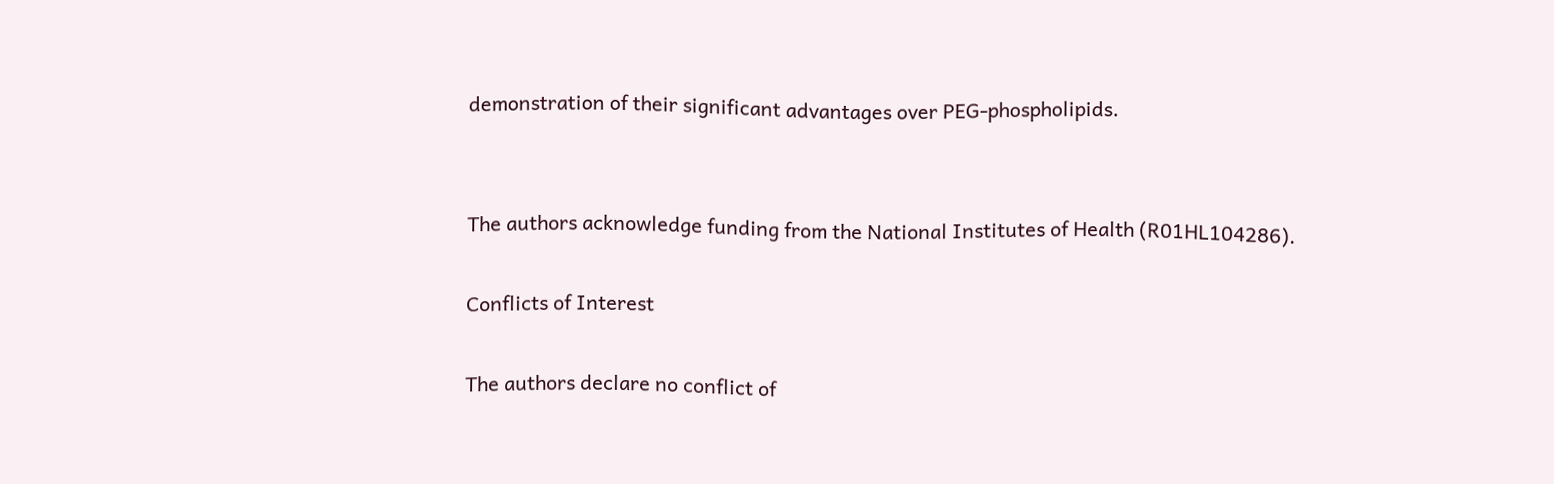demonstration of their significant advantages over PEG-phospholipids.


The authors acknowledge funding from the National Institutes of Health (R01HL104286).

Conflicts of Interest

The authors declare no conflict of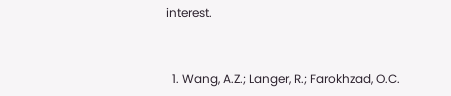interest.


  1. Wang, A.Z.; Langer, R.; Farokhzad, O.C.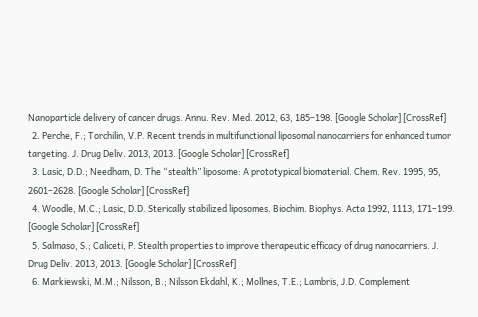Nanoparticle delivery of cancer drugs. Annu. Rev. Med. 2012, 63, 185–198. [Google Scholar] [CrossRef]
  2. Perche, F.; Torchilin, V.P. Recent trends in multifunctional liposomal nanocarriers for enhanced tumor targeting. J. Drug Deliv. 2013, 2013. [Google Scholar] [CrossRef]
  3. Lasic, D.D.; Needham, D. The “stealth” liposome: A prototypical biomaterial. Chem. Rev. 1995, 95, 2601–2628. [Google Scholar] [CrossRef]
  4. Woodle, M.C.; Lasic, D.D. Sterically stabilized liposomes. Biochim. Biophys. Acta 1992, 1113, 171–199. [Google Scholar] [CrossRef]
  5. Salmaso, S.; Caliceti, P. Stealth properties to improve therapeutic efficacy of drug nanocarriers. J. Drug Deliv. 2013, 2013. [Google Scholar] [CrossRef]
  6. Markiewski, M.M.; Nilsson, B.; Nilsson Ekdahl, K.; Mollnes, T.E.; Lambris, J.D. Complement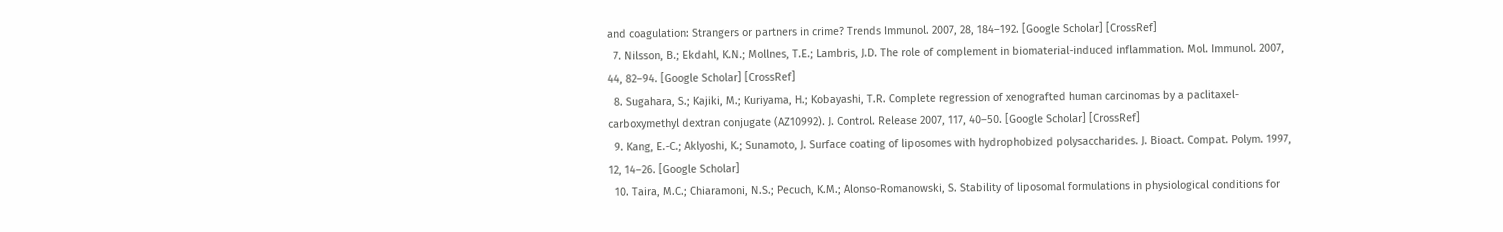and coagulation: Strangers or partners in crime? Trends Immunol. 2007, 28, 184–192. [Google Scholar] [CrossRef]
  7. Nilsson, B.; Ekdahl, K.N.; Mollnes, T.E.; Lambris, J.D. The role of complement in biomaterial-induced inflammation. Mol. Immunol. 2007, 44, 82–94. [Google Scholar] [CrossRef]
  8. Sugahara, S.; Kajiki, M.; Kuriyama, H.; Kobayashi, T.R. Complete regression of xenografted human carcinomas by a paclitaxel-carboxymethyl dextran conjugate (AZ10992). J. Control. Release 2007, 117, 40–50. [Google Scholar] [CrossRef]
  9. Kang, E.-C.; Aklyoshi, K.; Sunamoto, J. Surface coating of liposomes with hydrophobized polysaccharides. J. Bioact. Compat. Polym. 1997, 12, 14–26. [Google Scholar]
  10. Taira, M.C.; Chiaramoni, N.S.; Pecuch, K.M.; Alonso-Romanowski, S. Stability of liposomal formulations in physiological conditions for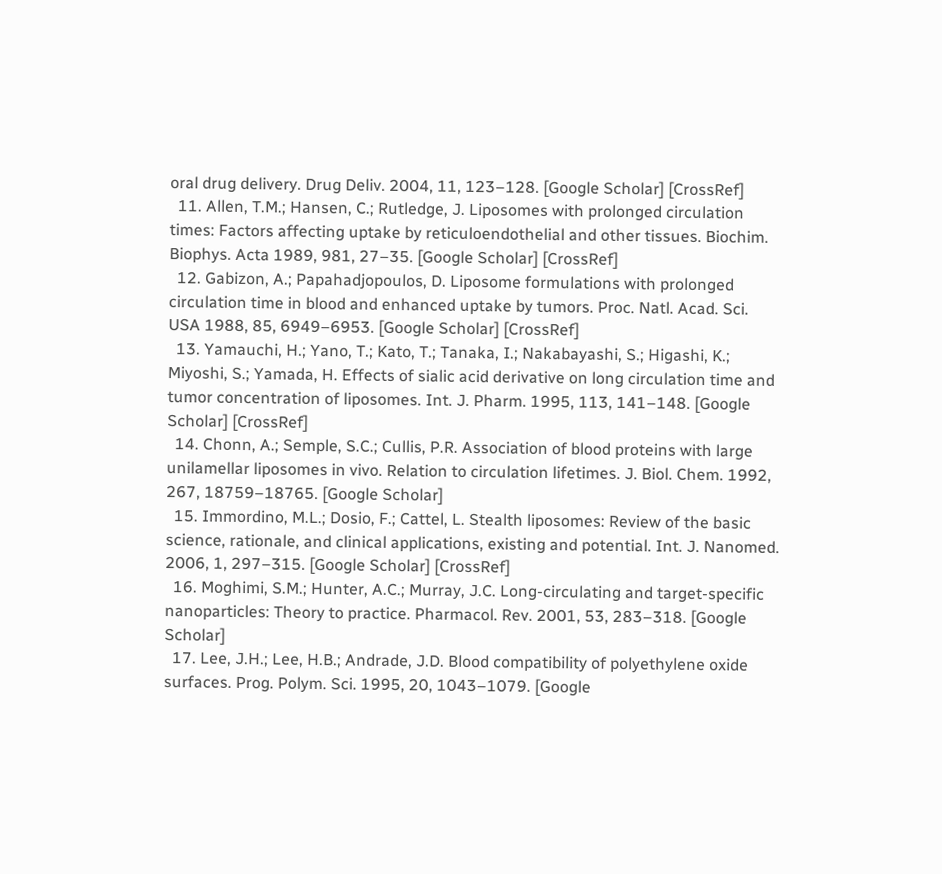oral drug delivery. Drug Deliv. 2004, 11, 123–128. [Google Scholar] [CrossRef]
  11. Allen, T.M.; Hansen, C.; Rutledge, J. Liposomes with prolonged circulation times: Factors affecting uptake by reticuloendothelial and other tissues. Biochim. Biophys. Acta 1989, 981, 27–35. [Google Scholar] [CrossRef]
  12. Gabizon, A.; Papahadjopoulos, D. Liposome formulations with prolonged circulation time in blood and enhanced uptake by tumors. Proc. Natl. Acad. Sci. USA 1988, 85, 6949–6953. [Google Scholar] [CrossRef]
  13. Yamauchi, H.; Yano, T.; Kato, T.; Tanaka, I.; Nakabayashi, S.; Higashi, K.; Miyoshi, S.; Yamada, H. Effects of sialic acid derivative on long circulation time and tumor concentration of liposomes. Int. J. Pharm. 1995, 113, 141–148. [Google Scholar] [CrossRef]
  14. Chonn, A.; Semple, S.C.; Cullis, P.R. Association of blood proteins with large unilamellar liposomes in vivo. Relation to circulation lifetimes. J. Biol. Chem. 1992, 267, 18759–18765. [Google Scholar]
  15. Immordino, M.L.; Dosio, F.; Cattel, L. Stealth liposomes: Review of the basic science, rationale, and clinical applications, existing and potential. Int. J. Nanomed. 2006, 1, 297–315. [Google Scholar] [CrossRef]
  16. Moghimi, S.M.; Hunter, A.C.; Murray, J.C. Long-circulating and target-specific nanoparticles: Theory to practice. Pharmacol. Rev. 2001, 53, 283–318. [Google Scholar]
  17. Lee, J.H.; Lee, H.B.; Andrade, J.D. Blood compatibility of polyethylene oxide surfaces. Prog. Polym. Sci. 1995, 20, 1043–1079. [Google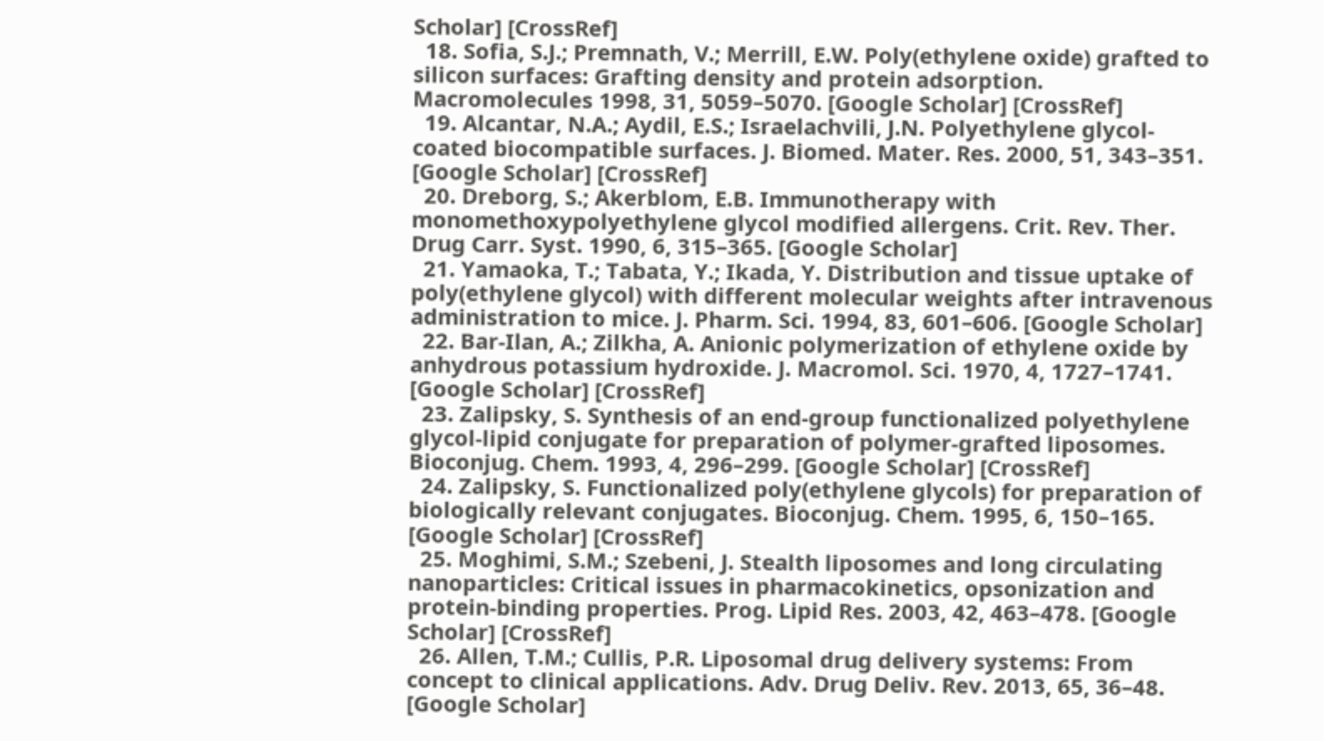Scholar] [CrossRef]
  18. Sofia, S.J.; Premnath, V.; Merrill, E.W. Poly(ethylene oxide) grafted to silicon surfaces: Grafting density and protein adsorption. Macromolecules 1998, 31, 5059–5070. [Google Scholar] [CrossRef]
  19. Alcantar, N.A.; Aydil, E.S.; Israelachvili, J.N. Polyethylene glycol-coated biocompatible surfaces. J. Biomed. Mater. Res. 2000, 51, 343–351. [Google Scholar] [CrossRef]
  20. Dreborg, S.; Akerblom, E.B. Immunotherapy with monomethoxypolyethylene glycol modified allergens. Crit. Rev. Ther. Drug Carr. Syst. 1990, 6, 315–365. [Google Scholar]
  21. Yamaoka, T.; Tabata, Y.; Ikada, Y. Distribution and tissue uptake of poly(ethylene glycol) with different molecular weights after intravenous administration to mice. J. Pharm. Sci. 1994, 83, 601–606. [Google Scholar]
  22. Bar-Ilan, A.; Zilkha, A. Anionic polymerization of ethylene oxide by anhydrous potassium hydroxide. J. Macromol. Sci. 1970, 4, 1727–1741. [Google Scholar] [CrossRef]
  23. Zalipsky, S. Synthesis of an end-group functionalized polyethylene glycol-lipid conjugate for preparation of polymer-grafted liposomes. Bioconjug. Chem. 1993, 4, 296–299. [Google Scholar] [CrossRef]
  24. Zalipsky, S. Functionalized poly(ethylene glycols) for preparation of biologically relevant conjugates. Bioconjug. Chem. 1995, 6, 150–165. [Google Scholar] [CrossRef]
  25. Moghimi, S.M.; Szebeni, J. Stealth liposomes and long circulating nanoparticles: Critical issues in pharmacokinetics, opsonization and protein-binding properties. Prog. Lipid Res. 2003, 42, 463–478. [Google Scholar] [CrossRef]
  26. Allen, T.M.; Cullis, P.R. Liposomal drug delivery systems: From concept to clinical applications. Adv. Drug Deliv. Rev. 2013, 65, 36–48. [Google Scholar]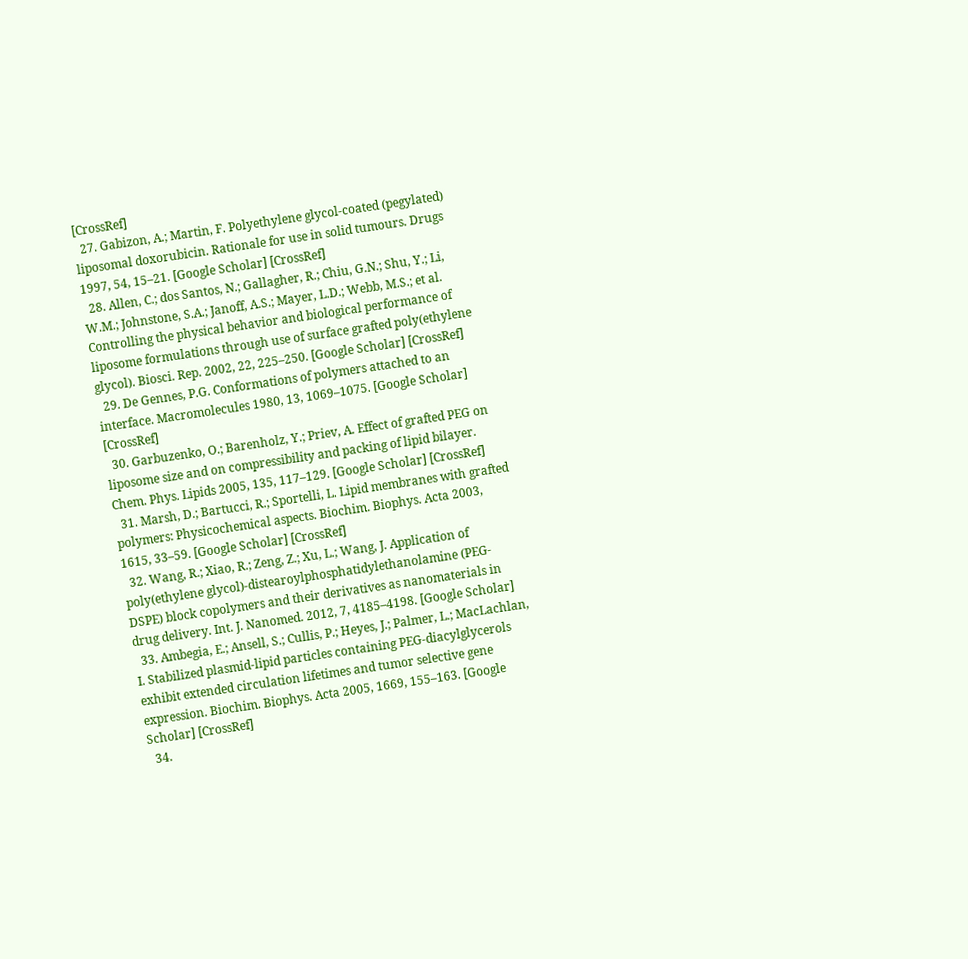[CrossRef]
  27. Gabizon, A.; Martin, F. Polyethylene glycol-coated (pegylated) liposomal doxorubicin. Rationale for use in solid tumours. Drugs 1997, 54, 15–21. [Google Scholar] [CrossRef]
  28. Allen, C.; dos Santos, N.; Gallagher, R.; Chiu, G.N.; Shu, Y.; Li, W.M.; Johnstone, S.A.; Janoff, A.S.; Mayer, L.D.; Webb, M.S.; et al. Controlling the physical behavior and biological performance of liposome formulations through use of surface grafted poly(ethylene glycol). Biosci. Rep. 2002, 22, 225–250. [Google Scholar] [CrossRef]
  29. De Gennes, P.G. Conformations of polymers attached to an interface. Macromolecules 1980, 13, 1069–1075. [Google Scholar] [CrossRef]
  30. Garbuzenko, O.; Barenholz, Y.; Priev, A. Effect of grafted PEG on liposome size and on compressibility and packing of lipid bilayer. Chem. Phys. Lipids 2005, 135, 117–129. [Google Scholar] [CrossRef]
  31. Marsh, D.; Bartucci, R.; Sportelli, L. Lipid membranes with grafted polymers: Physicochemical aspects. Biochim. Biophys. Acta 2003, 1615, 33–59. [Google Scholar] [CrossRef]
  32. Wang, R.; Xiao, R.; Zeng, Z.; Xu, L.; Wang, J. Application of poly(ethylene glycol)-distearoylphosphatidylethanolamine (PEG-DSPE) block copolymers and their derivatives as nanomaterials in drug delivery. Int. J. Nanomed. 2012, 7, 4185–4198. [Google Scholar]
  33. Ambegia, E.; Ansell, S.; Cullis, P.; Heyes, J.; Palmer, L.; MacLachlan, I. Stabilized plasmid-lipid particles containing PEG-diacylglycerols exhibit extended circulation lifetimes and tumor selective gene expression. Biochim. Biophys. Acta 2005, 1669, 155–163. [Google Scholar] [CrossRef]
  34.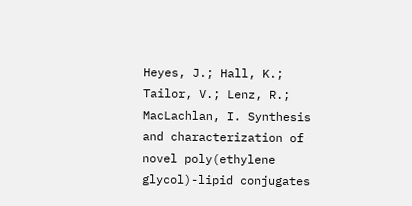Heyes, J.; Hall, K.; Tailor, V.; Lenz, R.; MacLachlan, I. Synthesis and characterization of novel poly(ethylene glycol)-lipid conjugates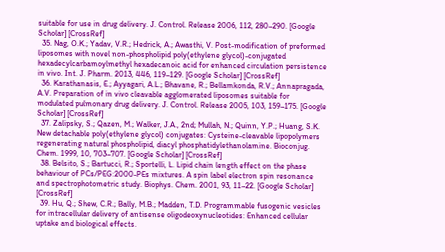suitable for use in drug delivery. J. Control. Release 2006, 112, 280–290. [Google Scholar] [CrossRef]
  35. Nag, O.K.; Yadav, V.R.; Hedrick, A.; Awasthi, V. Post-modification of preformed liposomes with novel non-phospholipid poly(ethylene glycol)-conjugated hexadecylcarbamoylmethyl hexadecanoic acid for enhanced circulation persistence in vivo. Int. J. Pharm. 2013, 446, 119–129. [Google Scholar] [CrossRef]
  36. Karathanasis, E.; Ayyagari, A.L.; Bhavane, R.; Bellamkonda, R.V.; Annapragada, A.V. Preparation of in vivo cleavable agglomerated liposomes suitable for modulated pulmonary drug delivery. J. Control. Release 2005, 103, 159–175. [Google Scholar] [CrossRef]
  37. Zalipsky, S.; Qazen, M.; Walker, J.A., 2nd; Mullah, N.; Quinn, Y.P.; Huang, S.K. New detachable poly(ethylene glycol) conjugates: Cysteine-cleavable lipopolymers regenerating natural phospholipid, diacyl phosphatidylethanolamine. Bioconjug. Chem. 1999, 10, 703–707. [Google Scholar] [CrossRef]
  38. Belsito, S.; Bartucci, R.; Sportelli, L. Lipid chain length effect on the phase behaviour of PCs/PEG:2000-PEs mixtures. A spin label electron spin resonance and spectrophotometric study. Biophys. Chem. 2001, 93, 11–22. [Google Scholar] [CrossRef]
  39. Hu, Q.; Shew, C.R.; Bally, M.B.; Madden, T.D. Programmable fusogenic vesicles for intracellular delivery of antisense oligodeoxynucleotides: Enhanced cellular uptake and biological effects.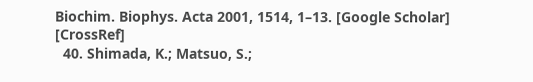Biochim. Biophys. Acta 2001, 1514, 1–13. [Google Scholar] [CrossRef]
  40. Shimada, K.; Matsuo, S.;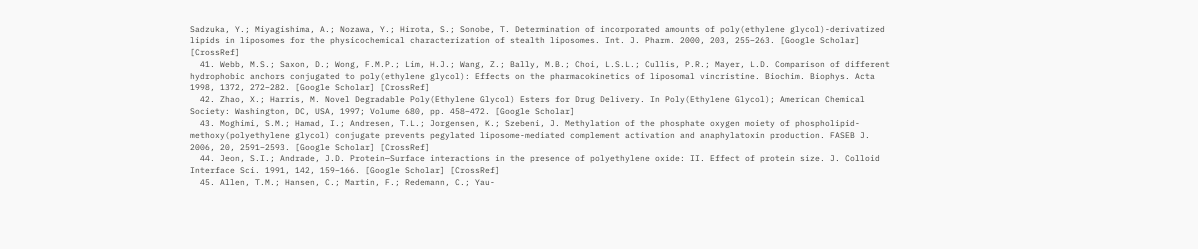Sadzuka, Y.; Miyagishima, A.; Nozawa, Y.; Hirota, S.; Sonobe, T. Determination of incorporated amounts of poly(ethylene glycol)-derivatized lipids in liposomes for the physicochemical characterization of stealth liposomes. Int. J. Pharm. 2000, 203, 255–263. [Google Scholar] [CrossRef]
  41. Webb, M.S.; Saxon, D.; Wong, F.M.P.; Lim, H.J.; Wang, Z.; Bally, M.B.; Choi, L.S.L.; Cullis, P.R.; Mayer, L.D. Comparison of different hydrophobic anchors conjugated to poly(ethylene glycol): Effects on the pharmacokinetics of liposomal vincristine. Biochim. Biophys. Acta 1998, 1372, 272–282. [Google Scholar] [CrossRef]
  42. Zhao, X.; Harris, M. Novel Degradable Poly(Ethylene Glycol) Esters for Drug Delivery. In Poly(Ethylene Glycol); American Chemical Society: Washington, DC, USA, 1997; Volume 680, pp. 458–472. [Google Scholar]
  43. Moghimi, S.M.; Hamad, I.; Andresen, T.L.; Jorgensen, K.; Szebeni, J. Methylation of the phosphate oxygen moiety of phospholipid-methoxy(polyethylene glycol) conjugate prevents pegylated liposome-mediated complement activation and anaphylatoxin production. FASEB J. 2006, 20, 2591–2593. [Google Scholar] [CrossRef]
  44. Jeon, S.I.; Andrade, J.D. Protein—Surface interactions in the presence of polyethylene oxide: II. Effect of protein size. J. Colloid Interface Sci. 1991, 142, 159–166. [Google Scholar] [CrossRef]
  45. Allen, T.M.; Hansen, C.; Martin, F.; Redemann, C.; Yau-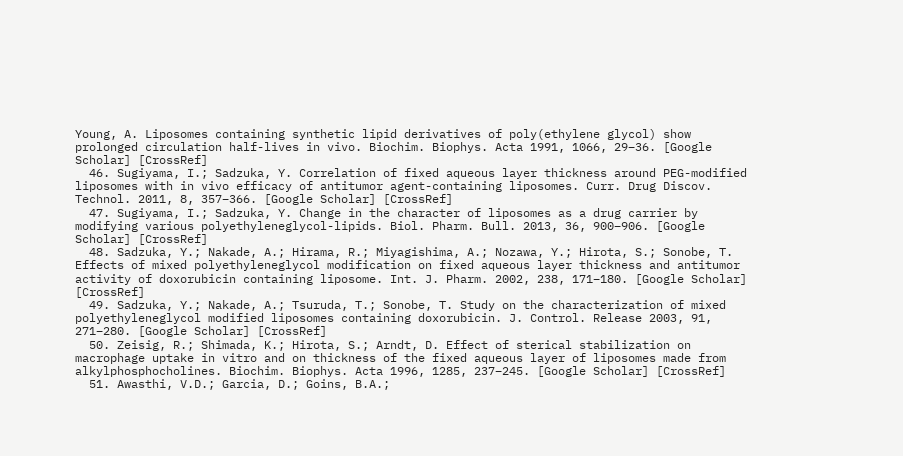Young, A. Liposomes containing synthetic lipid derivatives of poly(ethylene glycol) show prolonged circulation half-lives in vivo. Biochim. Biophys. Acta 1991, 1066, 29–36. [Google Scholar] [CrossRef]
  46. Sugiyama, I.; Sadzuka, Y. Correlation of fixed aqueous layer thickness around PEG-modified liposomes with in vivo efficacy of antitumor agent-containing liposomes. Curr. Drug Discov. Technol. 2011, 8, 357–366. [Google Scholar] [CrossRef]
  47. Sugiyama, I.; Sadzuka, Y. Change in the character of liposomes as a drug carrier by modifying various polyethyleneglycol-lipids. Biol. Pharm. Bull. 2013, 36, 900–906. [Google Scholar] [CrossRef]
  48. Sadzuka, Y.; Nakade, A.; Hirama, R.; Miyagishima, A.; Nozawa, Y.; Hirota, S.; Sonobe, T. Effects of mixed polyethyleneglycol modification on fixed aqueous layer thickness and antitumor activity of doxorubicin containing liposome. Int. J. Pharm. 2002, 238, 171–180. [Google Scholar] [CrossRef]
  49. Sadzuka, Y.; Nakade, A.; Tsuruda, T.; Sonobe, T. Study on the characterization of mixed polyethyleneglycol modified liposomes containing doxorubicin. J. Control. Release 2003, 91, 271–280. [Google Scholar] [CrossRef]
  50. Zeisig, R.; Shimada, K.; Hirota, S.; Arndt, D. Effect of sterical stabilization on macrophage uptake in vitro and on thickness of the fixed aqueous layer of liposomes made from alkylphosphocholines. Biochim. Biophys. Acta 1996, 1285, 237–245. [Google Scholar] [CrossRef]
  51. Awasthi, V.D.; Garcia, D.; Goins, B.A.;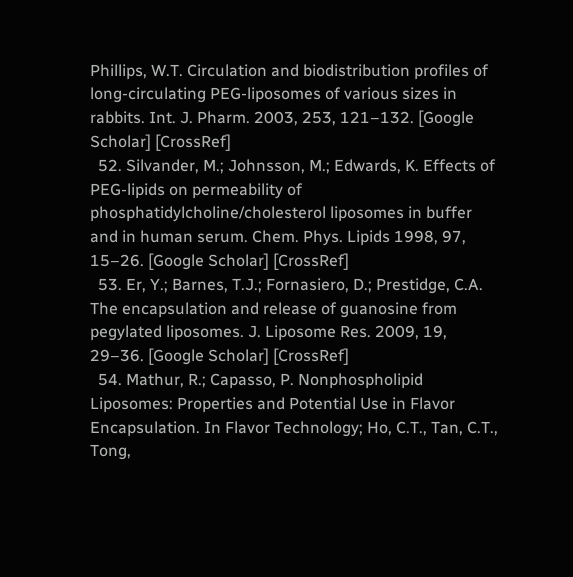Phillips, W.T. Circulation and biodistribution profiles of long-circulating PEG-liposomes of various sizes in rabbits. Int. J. Pharm. 2003, 253, 121–132. [Google Scholar] [CrossRef]
  52. Silvander, M.; Johnsson, M.; Edwards, K. Effects of PEG-lipids on permeability of phosphatidylcholine/cholesterol liposomes in buffer and in human serum. Chem. Phys. Lipids 1998, 97, 15–26. [Google Scholar] [CrossRef]
  53. Er, Y.; Barnes, T.J.; Fornasiero, D.; Prestidge, C.A. The encapsulation and release of guanosine from pegylated liposomes. J. Liposome Res. 2009, 19, 29–36. [Google Scholar] [CrossRef]
  54. Mathur, R.; Capasso, P. Nonphospholipid Liposomes: Properties and Potential Use in Flavor Encapsulation. In Flavor Technology; Ho, C.T., Tan, C.T., Tong,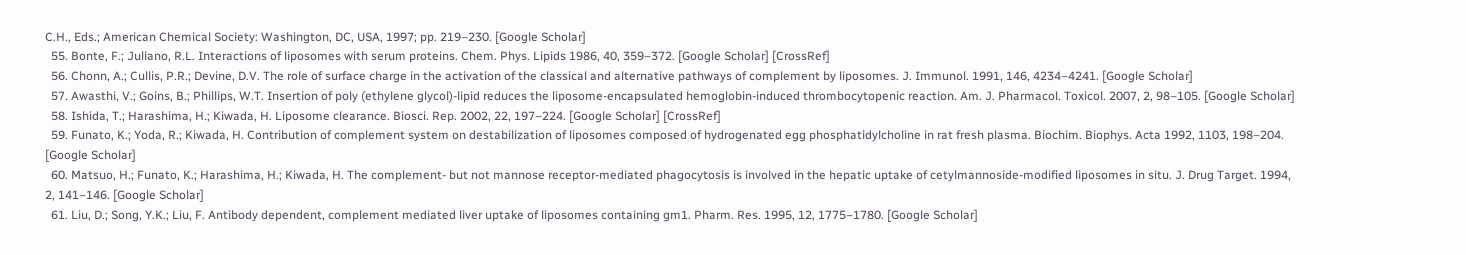C.H., Eds.; American Chemical Society: Washington, DC, USA, 1997; pp. 219–230. [Google Scholar]
  55. Bonte, F.; Juliano, R.L. Interactions of liposomes with serum proteins. Chem. Phys. Lipids 1986, 40, 359–372. [Google Scholar] [CrossRef]
  56. Chonn, A.; Cullis, P.R.; Devine, D.V. The role of surface charge in the activation of the classical and alternative pathways of complement by liposomes. J. Immunol. 1991, 146, 4234–4241. [Google Scholar]
  57. Awasthi, V.; Goins, B.; Phillips, W.T. Insertion of poly (ethylene glycol)-lipid reduces the liposome-encapsulated hemoglobin-induced thrombocytopenic reaction. Am. J. Pharmacol. Toxicol. 2007, 2, 98–105. [Google Scholar]
  58. Ishida, T.; Harashima, H.; Kiwada, H. Liposome clearance. Biosci. Rep. 2002, 22, 197–224. [Google Scholar] [CrossRef]
  59. Funato, K.; Yoda, R.; Kiwada, H. Contribution of complement system on destabilization of liposomes composed of hydrogenated egg phosphatidylcholine in rat fresh plasma. Biochim. Biophys. Acta 1992, 1103, 198–204. [Google Scholar]
  60. Matsuo, H.; Funato, K.; Harashima, H.; Kiwada, H. The complement- but not mannose receptor-mediated phagocytosis is involved in the hepatic uptake of cetylmannoside-modified liposomes in situ. J. Drug Target. 1994, 2, 141–146. [Google Scholar]
  61. Liu, D.; Song, Y.K.; Liu, F. Antibody dependent, complement mediated liver uptake of liposomes containing gm1. Pharm. Res. 1995, 12, 1775–1780. [Google Scholar]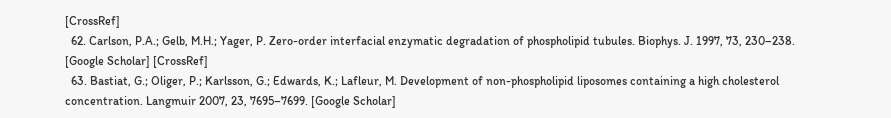[CrossRef]
  62. Carlson, P.A.; Gelb, M.H.; Yager, P. Zero-order interfacial enzymatic degradation of phospholipid tubules. Biophys. J. 1997, 73, 230–238. [Google Scholar] [CrossRef]
  63. Bastiat, G.; Oliger, P.; Karlsson, G.; Edwards, K.; Lafleur, M. Development of non-phospholipid liposomes containing a high cholesterol concentration. Langmuir 2007, 23, 7695–7699. [Google Scholar]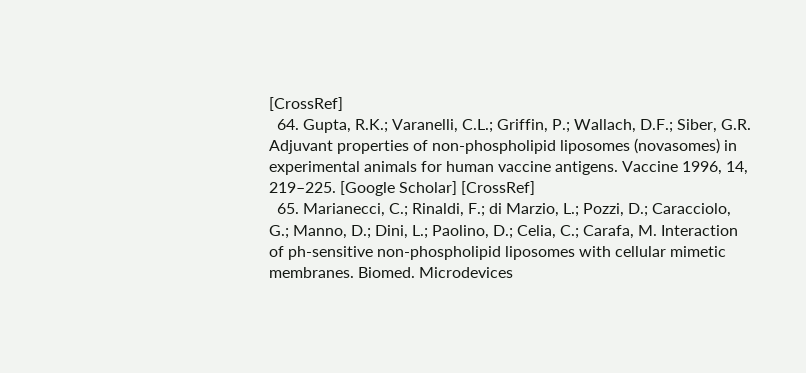[CrossRef]
  64. Gupta, R.K.; Varanelli, C.L.; Griffin, P.; Wallach, D.F.; Siber, G.R. Adjuvant properties of non-phospholipid liposomes (novasomes) in experimental animals for human vaccine antigens. Vaccine 1996, 14, 219–225. [Google Scholar] [CrossRef]
  65. Marianecci, C.; Rinaldi, F.; di Marzio, L.; Pozzi, D.; Caracciolo, G.; Manno, D.; Dini, L.; Paolino, D.; Celia, C.; Carafa, M. Interaction of ph-sensitive non-phospholipid liposomes with cellular mimetic membranes. Biomed. Microdevices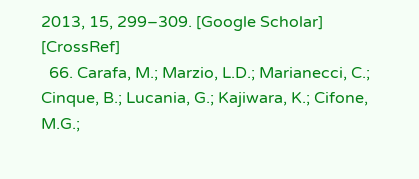2013, 15, 299–309. [Google Scholar] [CrossRef]
  66. Carafa, M.; Marzio, L.D.; Marianecci, C.; Cinque, B.; Lucania, G.; Kajiwara, K.; Cifone, M.G.;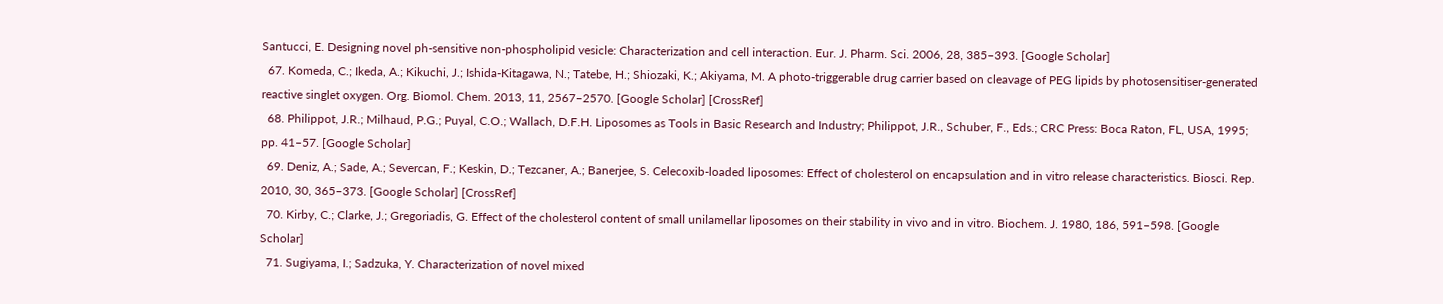Santucci, E. Designing novel ph-sensitive non-phospholipid vesicle: Characterization and cell interaction. Eur. J. Pharm. Sci. 2006, 28, 385–393. [Google Scholar]
  67. Komeda, C.; Ikeda, A.; Kikuchi, J.; Ishida-Kitagawa, N.; Tatebe, H.; Shiozaki, K.; Akiyama, M. A photo-triggerable drug carrier based on cleavage of PEG lipids by photosensitiser-generated reactive singlet oxygen. Org. Biomol. Chem. 2013, 11, 2567–2570. [Google Scholar] [CrossRef]
  68. Philippot, J.R.; Milhaud, P.G.; Puyal, C.O.; Wallach, D.F.H. Liposomes as Tools in Basic Research and Industry; Philippot, J.R., Schuber, F., Eds.; CRC Press: Boca Raton, FL, USA, 1995; pp. 41–57. [Google Scholar]
  69. Deniz, A.; Sade, A.; Severcan, F.; Keskin, D.; Tezcaner, A.; Banerjee, S. Celecoxib-loaded liposomes: Effect of cholesterol on encapsulation and in vitro release characteristics. Biosci. Rep. 2010, 30, 365–373. [Google Scholar] [CrossRef]
  70. Kirby, C.; Clarke, J.; Gregoriadis, G. Effect of the cholesterol content of small unilamellar liposomes on their stability in vivo and in vitro. Biochem. J. 1980, 186, 591–598. [Google Scholar]
  71. Sugiyama, I.; Sadzuka, Y. Characterization of novel mixed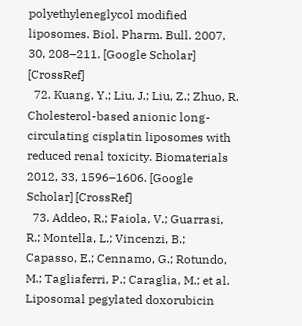polyethyleneglycol modified liposomes. Biol. Pharm. Bull. 2007, 30, 208–211. [Google Scholar] [CrossRef]
  72. Kuang, Y.; Liu, J.; Liu, Z.; Zhuo, R. Cholesterol-based anionic long-circulating cisplatin liposomes with reduced renal toxicity. Biomaterials 2012, 33, 1596–1606. [Google Scholar] [CrossRef]
  73. Addeo, R.; Faiola, V.; Guarrasi, R.; Montella, L.; Vincenzi, B.; Capasso, E.; Cennamo, G.; Rotundo, M.; Tagliaferri, P.; Caraglia, M.; et al. Liposomal pegylated doxorubicin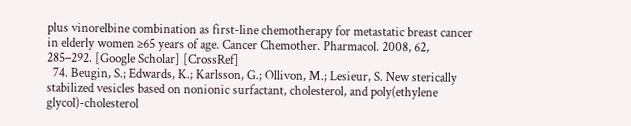plus vinorelbine combination as first-line chemotherapy for metastatic breast cancer in elderly women ≥65 years of age. Cancer Chemother. Pharmacol. 2008, 62, 285–292. [Google Scholar] [CrossRef]
  74. Beugin, S.; Edwards, K.; Karlsson, G.; Ollivon, M.; Lesieur, S. New sterically stabilized vesicles based on nonionic surfactant, cholesterol, and poly(ethylene glycol)-cholesterol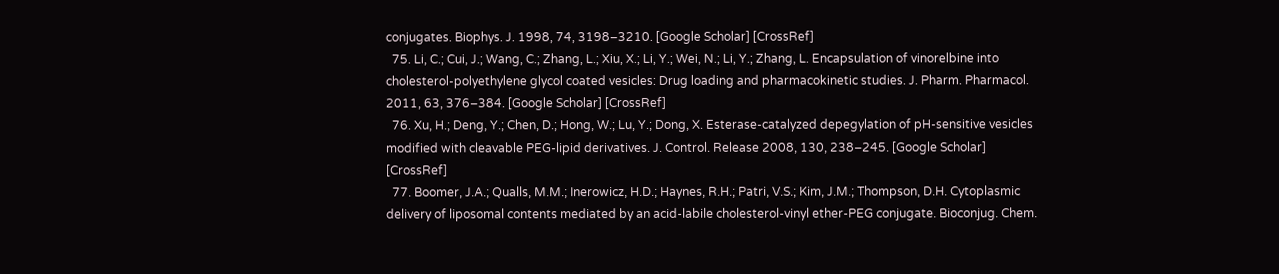conjugates. Biophys. J. 1998, 74, 3198–3210. [Google Scholar] [CrossRef]
  75. Li, C.; Cui, J.; Wang, C.; Zhang, L.; Xiu, X.; Li, Y.; Wei, N.; Li, Y.; Zhang, L. Encapsulation of vinorelbine into cholesterol-polyethylene glycol coated vesicles: Drug loading and pharmacokinetic studies. J. Pharm. Pharmacol. 2011, 63, 376–384. [Google Scholar] [CrossRef]
  76. Xu, H.; Deng, Y.; Chen, D.; Hong, W.; Lu, Y.; Dong, X. Esterase-catalyzed depegylation of pH-sensitive vesicles modified with cleavable PEG-lipid derivatives. J. Control. Release 2008, 130, 238–245. [Google Scholar] [CrossRef]
  77. Boomer, J.A.; Qualls, M.M.; Inerowicz, H.D.; Haynes, R.H.; Patri, V.S.; Kim, J.M.; Thompson, D.H. Cytoplasmic delivery of liposomal contents mediated by an acid-labile cholesterol-vinyl ether-PEG conjugate. Bioconjug. Chem.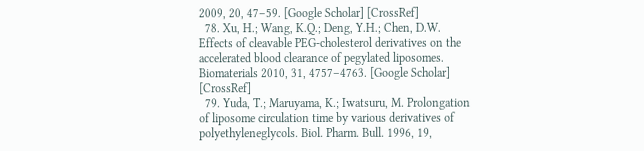2009, 20, 47–59. [Google Scholar] [CrossRef]
  78. Xu, H.; Wang, K.Q.; Deng, Y.H.; Chen, D.W. Effects of cleavable PEG-cholesterol derivatives on the accelerated blood clearance of pegylated liposomes. Biomaterials 2010, 31, 4757–4763. [Google Scholar] [CrossRef]
  79. Yuda, T.; Maruyama, K.; Iwatsuru, M. Prolongation of liposome circulation time by various derivatives of polyethyleneglycols. Biol. Pharm. Bull. 1996, 19,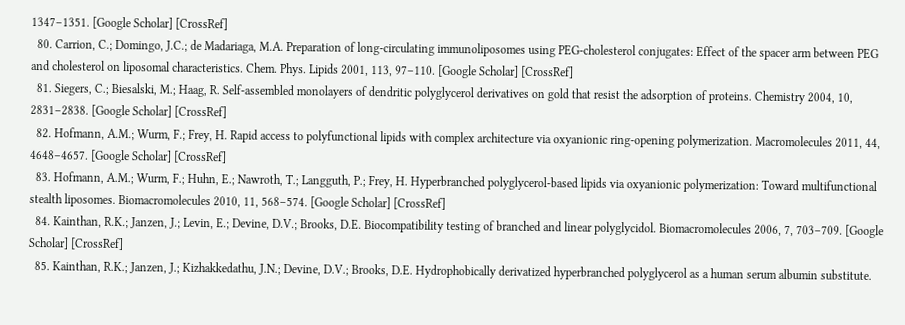1347–1351. [Google Scholar] [CrossRef]
  80. Carrion, C.; Domingo, J.C.; de Madariaga, M.A. Preparation of long-circulating immunoliposomes using PEG-cholesterol conjugates: Effect of the spacer arm between PEG and cholesterol on liposomal characteristics. Chem. Phys. Lipids 2001, 113, 97–110. [Google Scholar] [CrossRef]
  81. Siegers, C.; Biesalski, M.; Haag, R. Self-assembled monolayers of dendritic polyglycerol derivatives on gold that resist the adsorption of proteins. Chemistry 2004, 10, 2831–2838. [Google Scholar] [CrossRef]
  82. Hofmann, A.M.; Wurm, F.; Frey, H. Rapid access to polyfunctional lipids with complex architecture via oxyanionic ring-opening polymerization. Macromolecules 2011, 44, 4648–4657. [Google Scholar] [CrossRef]
  83. Hofmann, A.M.; Wurm, F.; Huhn, E.; Nawroth, T.; Langguth, P.; Frey, H. Hyperbranched polyglycerol-based lipids via oxyanionic polymerization: Toward multifunctional stealth liposomes. Biomacromolecules 2010, 11, 568–574. [Google Scholar] [CrossRef]
  84. Kainthan, R.K.; Janzen, J.; Levin, E.; Devine, D.V.; Brooks, D.E. Biocompatibility testing of branched and linear polyglycidol. Biomacromolecules 2006, 7, 703–709. [Google Scholar] [CrossRef]
  85. Kainthan, R.K.; Janzen, J.; Kizhakkedathu, J.N.; Devine, D.V.; Brooks, D.E. Hydrophobically derivatized hyperbranched polyglycerol as a human serum albumin substitute.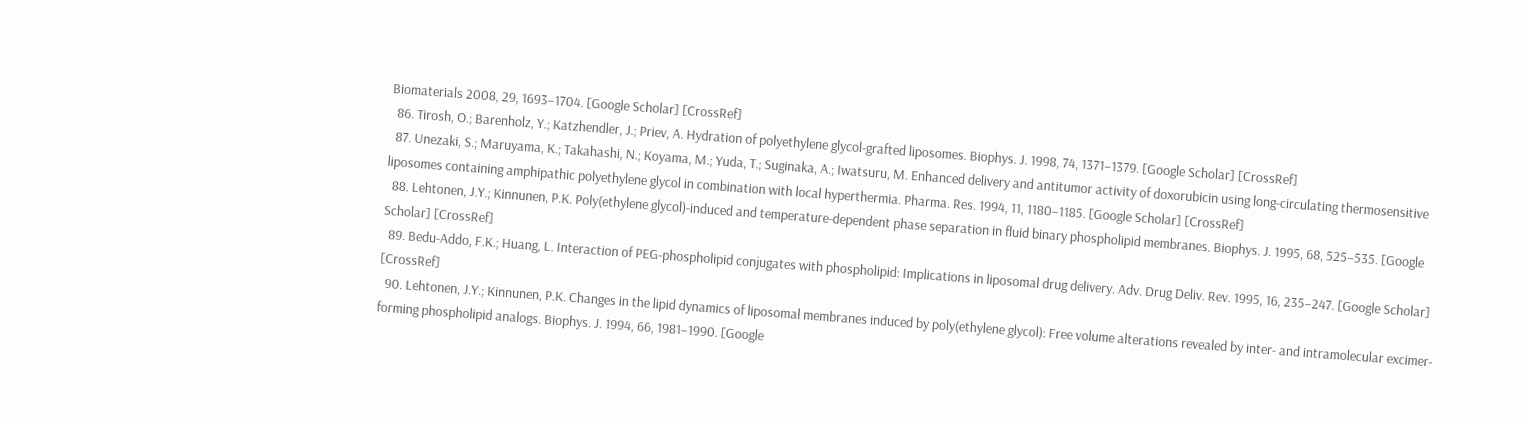Biomaterials 2008, 29, 1693–1704. [Google Scholar] [CrossRef]
  86. Tirosh, O.; Barenholz, Y.; Katzhendler, J.; Priev, A. Hydration of polyethylene glycol-grafted liposomes. Biophys. J. 1998, 74, 1371–1379. [Google Scholar] [CrossRef]
  87. Unezaki, S.; Maruyama, K.; Takahashi, N.; Koyama, M.; Yuda, T.; Suginaka, A.; Iwatsuru, M. Enhanced delivery and antitumor activity of doxorubicin using long-circulating thermosensitive liposomes containing amphipathic polyethylene glycol in combination with local hyperthermia. Pharma. Res. 1994, 11, 1180–1185. [Google Scholar] [CrossRef]
  88. Lehtonen, J.Y.; Kinnunen, P.K. Poly(ethylene glycol)-induced and temperature-dependent phase separation in fluid binary phospholipid membranes. Biophys. J. 1995, 68, 525–535. [Google Scholar] [CrossRef]
  89. Bedu-Addo, F.K.; Huang, L. Interaction of PEG-phospholipid conjugates with phospholipid: Implications in liposomal drug delivery. Adv. Drug Deliv. Rev. 1995, 16, 235–247. [Google Scholar] [CrossRef]
  90. Lehtonen, J.Y.; Kinnunen, P.K. Changes in the lipid dynamics of liposomal membranes induced by poly(ethylene glycol): Free volume alterations revealed by inter- and intramolecular excimer-forming phospholipid analogs. Biophys. J. 1994, 66, 1981–1990. [Google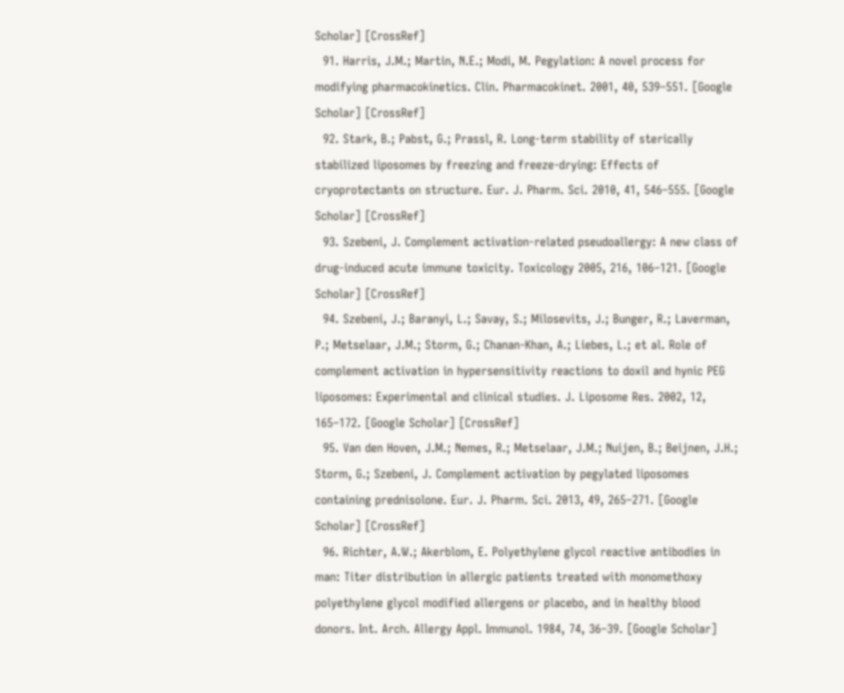Scholar] [CrossRef]
  91. Harris, J.M.; Martin, N.E.; Modi, M. Pegylation: A novel process for modifying pharmacokinetics. Clin. Pharmacokinet. 2001, 40, 539–551. [Google Scholar] [CrossRef]
  92. Stark, B.; Pabst, G.; Prassl, R. Long-term stability of sterically stabilized liposomes by freezing and freeze-drying: Effects of cryoprotectants on structure. Eur. J. Pharm. Sci. 2010, 41, 546–555. [Google Scholar] [CrossRef]
  93. Szebeni, J. Complement activation-related pseudoallergy: A new class of drug-induced acute immune toxicity. Toxicology 2005, 216, 106–121. [Google Scholar] [CrossRef]
  94. Szebeni, J.; Baranyi, L.; Savay, S.; Milosevits, J.; Bunger, R.; Laverman, P.; Metselaar, J.M.; Storm, G.; Chanan-Khan, A.; Liebes, L.; et al. Role of complement activation in hypersensitivity reactions to doxil and hynic PEG liposomes: Experimental and clinical studies. J. Liposome Res. 2002, 12, 165–172. [Google Scholar] [CrossRef]
  95. Van den Hoven, J.M.; Nemes, R.; Metselaar, J.M.; Nuijen, B.; Beijnen, J.H.; Storm, G.; Szebeni, J. Complement activation by pegylated liposomes containing prednisolone. Eur. J. Pharm. Sci. 2013, 49, 265–271. [Google Scholar] [CrossRef]
  96. Richter, A.W.; Akerblom, E. Polyethylene glycol reactive antibodies in man: Titer distribution in allergic patients treated with monomethoxy polyethylene glycol modified allergens or placebo, and in healthy blood donors. Int. Arch. Allergy Appl. Immunol. 1984, 74, 36–39. [Google Scholar]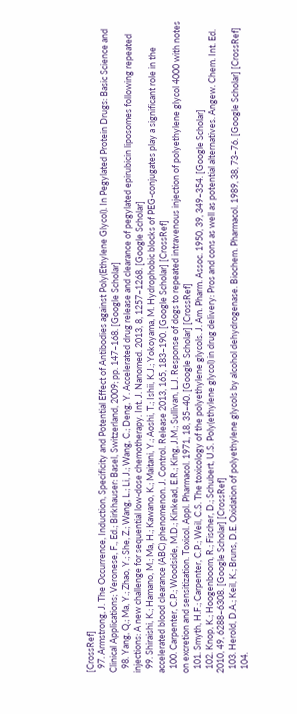[CrossRef]
  97. Armstrong, J. The Occurrence, Induction, Specificity and Potential Effect of Antibodies against Poly(Ethylene Glycol). In Pegylated Protein Drugs: Basic Science and Clinical Applications; Veronese, F., Ed.; Birkhauser: Basel, Switzerland, 2009; pp. 147–168. [Google Scholar]
  98. Yang, Q.; Ma, Y.; Zhao, Y.; She, Z.; Wang, L.; Li, J.; Wang, C.; Deng, Y. Accelerated drug release and clearance of pegylated epirubicin liposomes following repeated injections: A new challenge for sequential low-dose chemotherapy. Int. J. Nanomed. 2013, 8, 1257–1268. [Google Scholar]
  99. Shiraishi, K.; Hamano, M.; Ma, H.; Kawano, K.; Maitani, Y.; Aoshi, T.; Ishii, K.J.; Yokoyama, M. Hydrophobic blocks of PEG-conjugates play a significant role in the accelerated blood clearance (ABC) phenomenon. J. Control. Release 2013, 165, 183–190. [Google Scholar] [CrossRef]
  100. Carpenter, C.P.; Woodside, M.D.; Kinkead, E.R.; King, J.M.; Sullivan, L.J. Response of dogs to repeated intravenous injection of polyethylene glycol 4000 with notes on excretion and sensitization. Toxicol. Appl. Pharmacol. 1971, 18, 35–40. [Google Scholar] [CrossRef]
  101. Smyth, H.F.; Carpenter, C.P.; Weil, C.S. The toxicology of the polyethylene glycols. J. Am. Pharm. Assoc. 1950, 39, 349–354. [Google Scholar]
  102. Knop, K.; Hoogenboom, R.; Fischer, D.; Schubert, U.S. Poly(ethylene glycol) in drug delivery: Pros and cons as well as potential alternatives. Angew. Chem. Int. Ed. 2010, 49, 6288–6308. [Google Scholar] [CrossRef]
  103. Herold, D.A.; Keil, K.; Bruns, D.E. Oxidation of polyethylene glycols by alcohol dehydrogenase. Biochem. Pharmacol. 1989, 38, 73–76. [Google Scholar] [CrossRef]
  104.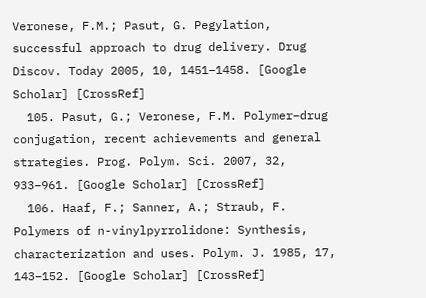Veronese, F.M.; Pasut, G. Pegylation, successful approach to drug delivery. Drug Discov. Today 2005, 10, 1451–1458. [Google Scholar] [CrossRef]
  105. Pasut, G.; Veronese, F.M. Polymer–drug conjugation, recent achievements and general strategies. Prog. Polym. Sci. 2007, 32, 933–961. [Google Scholar] [CrossRef]
  106. Haaf, F.; Sanner, A.; Straub, F. Polymers of n-vinylpyrrolidone: Synthesis, characterization and uses. Polym. J. 1985, 17, 143–152. [Google Scholar] [CrossRef]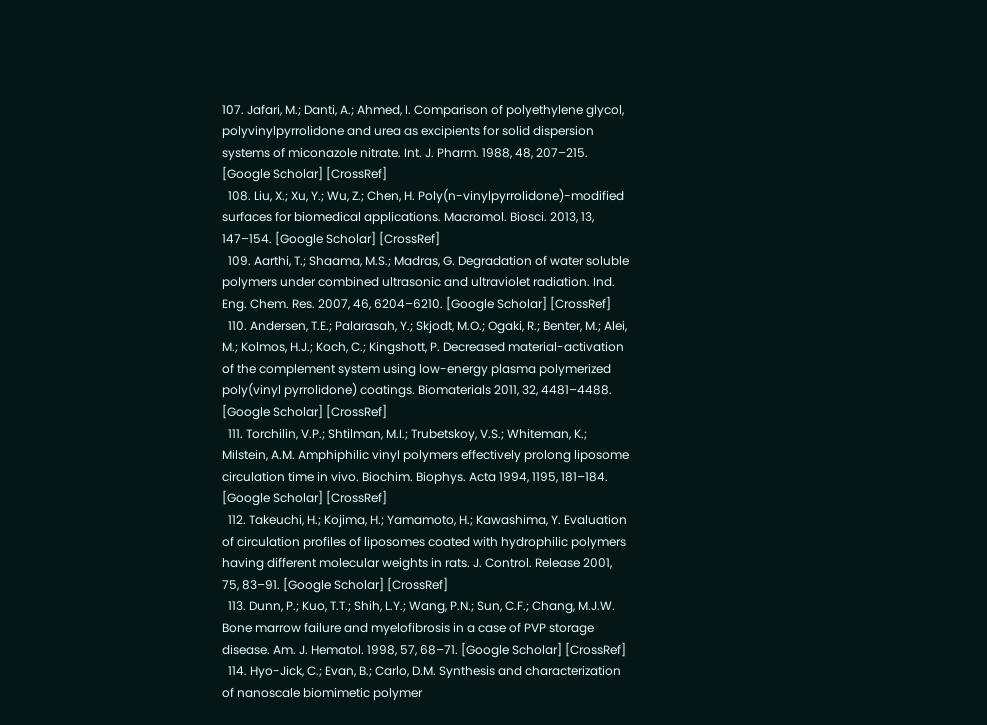107. Jafari, M.; Danti, A.; Ahmed, I. Comparison of polyethylene glycol, polyvinylpyrrolidone and urea as excipients for solid dispersion systems of miconazole nitrate. Int. J. Pharm. 1988, 48, 207–215. [Google Scholar] [CrossRef]
  108. Liu, X.; Xu, Y.; Wu, Z.; Chen, H. Poly(n-vinylpyrrolidone)-modified surfaces for biomedical applications. Macromol. Biosci. 2013, 13, 147–154. [Google Scholar] [CrossRef]
  109. Aarthi, T.; Shaama, M.S.; Madras, G. Degradation of water soluble polymers under combined ultrasonic and ultraviolet radiation. Ind. Eng. Chem. Res. 2007, 46, 6204–6210. [Google Scholar] [CrossRef]
  110. Andersen, T.E.; Palarasah, Y.; Skjodt, M.O.; Ogaki, R.; Benter, M.; Alei, M.; Kolmos, H.J.; Koch, C.; Kingshott, P. Decreased material-activation of the complement system using low-energy plasma polymerized poly(vinyl pyrrolidone) coatings. Biomaterials 2011, 32, 4481–4488. [Google Scholar] [CrossRef]
  111. Torchilin, V.P.; Shtilman, M.I.; Trubetskoy, V.S.; Whiteman, K.; Milstein, A.M. Amphiphilic vinyl polymers effectively prolong liposome circulation time in vivo. Biochim. Biophys. Acta 1994, 1195, 181–184. [Google Scholar] [CrossRef]
  112. Takeuchi, H.; Kojima, H.; Yamamoto, H.; Kawashima, Y. Evaluation of circulation profiles of liposomes coated with hydrophilic polymers having different molecular weights in rats. J. Control. Release 2001, 75, 83–91. [Google Scholar] [CrossRef]
  113. Dunn, P.; Kuo, T.T.; Shih, L.Y.; Wang, P.N.; Sun, C.F.; Chang, M.J.W. Bone marrow failure and myelofibrosis in a case of PVP storage disease. Am. J. Hematol. 1998, 57, 68–71. [Google Scholar] [CrossRef]
  114. Hyo-Jick, C.; Evan, B.; Carlo, D.M. Synthesis and characterization of nanoscale biomimetic polymer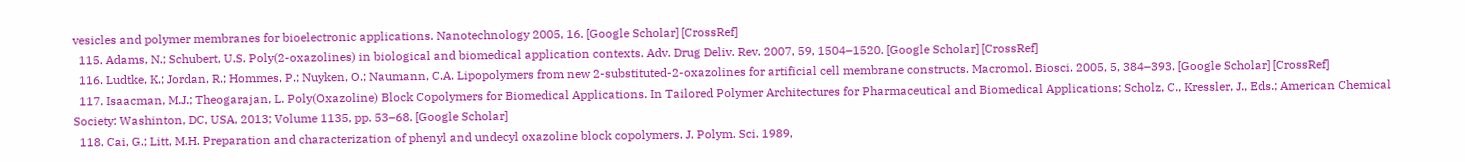vesicles and polymer membranes for bioelectronic applications. Nanotechnology 2005, 16. [Google Scholar] [CrossRef]
  115. Adams, N.; Schubert, U.S. Poly(2-oxazolines) in biological and biomedical application contexts. Adv. Drug Deliv. Rev. 2007, 59, 1504–1520. [Google Scholar] [CrossRef]
  116. Ludtke, K.; Jordan, R.; Hommes, P.; Nuyken, O.; Naumann, C.A. Lipopolymers from new 2-substituted-2-oxazolines for artificial cell membrane constructs. Macromol. Biosci. 2005, 5, 384–393. [Google Scholar] [CrossRef]
  117. Isaacman, M.J.; Theogarajan, L. Poly(Oxazoline) Block Copolymers for Biomedical Applications. In Tailored Polymer Architectures for Pharmaceutical and Biomedical Applications; Scholz, C., Kressler, J., Eds.; American Chemical Society: Washinton, DC, USA, 2013; Volume 1135, pp. 53–68. [Google Scholar]
  118. Cai, G.; Litt, M.H. Preparation and characterization of phenyl and undecyl oxazoline block copolymers. J. Polym. Sci. 1989,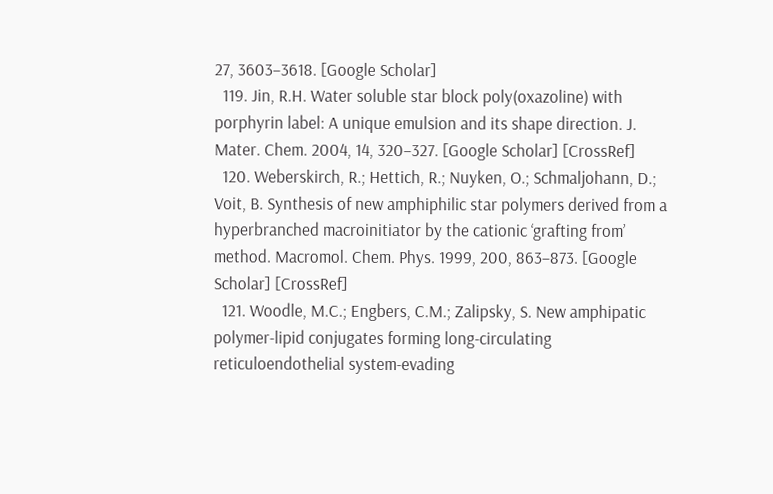27, 3603–3618. [Google Scholar]
  119. Jin, R.H. Water soluble star block poly(oxazoline) with porphyrin label: A unique emulsion and its shape direction. J. Mater. Chem. 2004, 14, 320–327. [Google Scholar] [CrossRef]
  120. Weberskirch, R.; Hettich, R.; Nuyken, O.; Schmaljohann, D.; Voit, B. Synthesis of new amphiphilic star polymers derived from a hyperbranched macroinitiator by the cationic ‘grafting from’ method. Macromol. Chem. Phys. 1999, 200, 863–873. [Google Scholar] [CrossRef]
  121. Woodle, M.C.; Engbers, C.M.; Zalipsky, S. New amphipatic polymer-lipid conjugates forming long-circulating reticuloendothelial system-evading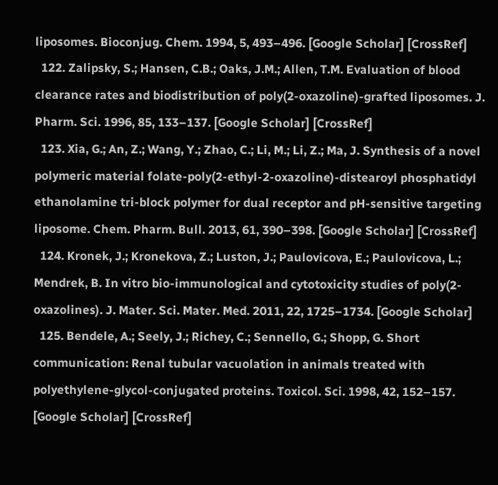liposomes. Bioconjug. Chem. 1994, 5, 493–496. [Google Scholar] [CrossRef]
  122. Zalipsky, S.; Hansen, C.B.; Oaks, J.M.; Allen, T.M. Evaluation of blood clearance rates and biodistribution of poly(2-oxazoline)-grafted liposomes. J. Pharm. Sci. 1996, 85, 133–137. [Google Scholar] [CrossRef]
  123. Xia, G.; An, Z.; Wang, Y.; Zhao, C.; Li, M.; Li, Z.; Ma, J. Synthesis of a novel polymeric material folate-poly(2-ethyl-2-oxazoline)-distearoyl phosphatidyl ethanolamine tri-block polymer for dual receptor and pH-sensitive targeting liposome. Chem. Pharm. Bull. 2013, 61, 390–398. [Google Scholar] [CrossRef]
  124. Kronek, J.; Kronekova, Z.; Luston, J.; Paulovicova, E.; Paulovicova, L.; Mendrek, B. In vitro bio-immunological and cytotoxicity studies of poly(2-oxazolines). J. Mater. Sci. Mater. Med. 2011, 22, 1725–1734. [Google Scholar]
  125. Bendele, A.; Seely, J.; Richey, C.; Sennello, G.; Shopp, G. Short communication: Renal tubular vacuolation in animals treated with polyethylene-glycol-conjugated proteins. Toxicol. Sci. 1998, 42, 152–157. [Google Scholar] [CrossRef]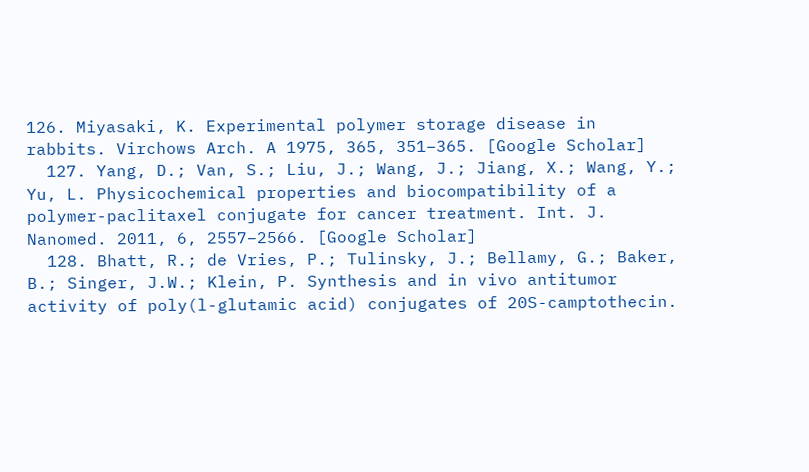126. Miyasaki, K. Experimental polymer storage disease in rabbits. Virchows Arch. A 1975, 365, 351–365. [Google Scholar]
  127. Yang, D.; Van, S.; Liu, J.; Wang, J.; Jiang, X.; Wang, Y.; Yu, L. Physicochemical properties and biocompatibility of a polymer-paclitaxel conjugate for cancer treatment. Int. J. Nanomed. 2011, 6, 2557–2566. [Google Scholar]
  128. Bhatt, R.; de Vries, P.; Tulinsky, J.; Bellamy, G.; Baker, B.; Singer, J.W.; Klein, P. Synthesis and in vivo antitumor activity of poly(l-glutamic acid) conjugates of 20S-camptothecin.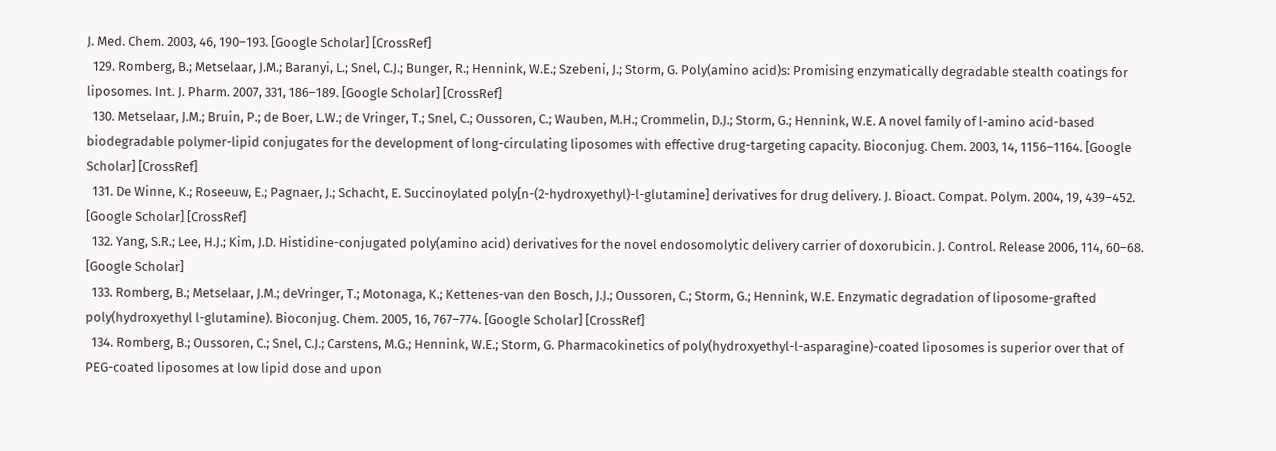J. Med. Chem. 2003, 46, 190–193. [Google Scholar] [CrossRef]
  129. Romberg, B.; Metselaar, J.M.; Baranyi, L.; Snel, C.J.; Bunger, R.; Hennink, W.E.; Szebeni, J.; Storm, G. Poly(amino acid)s: Promising enzymatically degradable stealth coatings for liposomes. Int. J. Pharm. 2007, 331, 186–189. [Google Scholar] [CrossRef]
  130. Metselaar, J.M.; Bruin, P.; de Boer, L.W.; de Vringer, T.; Snel, C.; Oussoren, C.; Wauben, M.H.; Crommelin, D.J.; Storm, G.; Hennink, W.E. A novel family of l-amino acid-based biodegradable polymer-lipid conjugates for the development of long-circulating liposomes with effective drug-targeting capacity. Bioconjug. Chem. 2003, 14, 1156–1164. [Google Scholar] [CrossRef]
  131. De Winne, K.; Roseeuw, E.; Pagnaer, J.; Schacht, E. Succinoylated poly[n-(2-hydroxyethyl)-l-glutamine] derivatives for drug delivery. J. Bioact. Compat. Polym. 2004, 19, 439–452. [Google Scholar] [CrossRef]
  132. Yang, S.R.; Lee, H.J.; Kim, J.D. Histidine-conjugated poly(amino acid) derivatives for the novel endosomolytic delivery carrier of doxorubicin. J. Control. Release 2006, 114, 60–68. [Google Scholar]
  133. Romberg, B.; Metselaar, J.M.; deVringer, T.; Motonaga, K.; Kettenes-van den Bosch, J.J.; Oussoren, C.; Storm, G.; Hennink, W.E. Enzymatic degradation of liposome-grafted poly(hydroxyethyl l-glutamine). Bioconjug. Chem. 2005, 16, 767–774. [Google Scholar] [CrossRef]
  134. Romberg, B.; Oussoren, C.; Snel, C.J.; Carstens, M.G.; Hennink, W.E.; Storm, G. Pharmacokinetics of poly(hydroxyethyl-l-asparagine)-coated liposomes is superior over that of PEG-coated liposomes at low lipid dose and upon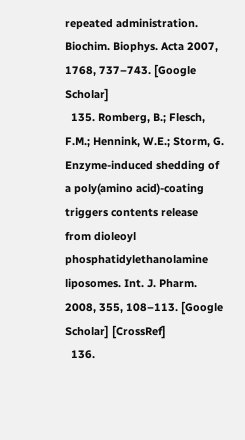repeated administration. Biochim. Biophys. Acta 2007, 1768, 737–743. [Google Scholar]
  135. Romberg, B.; Flesch, F.M.; Hennink, W.E.; Storm, G. Enzyme-induced shedding of a poly(amino acid)-coating triggers contents release from dioleoyl phosphatidylethanolamine liposomes. Int. J. Pharm. 2008, 355, 108–113. [Google Scholar] [CrossRef]
  136.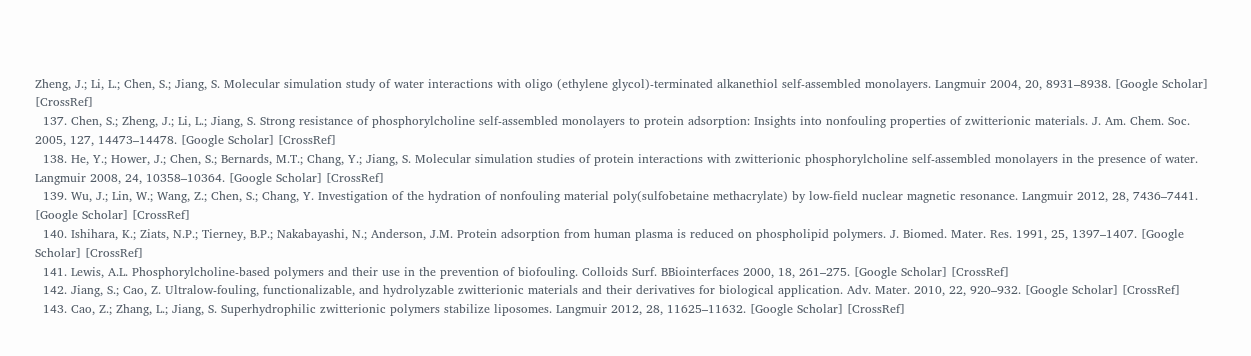Zheng, J.; Li, L.; Chen, S.; Jiang, S. Molecular simulation study of water interactions with oligo (ethylene glycol)-terminated alkanethiol self-assembled monolayers. Langmuir 2004, 20, 8931–8938. [Google Scholar] [CrossRef]
  137. Chen, S.; Zheng, J.; Li, L.; Jiang, S. Strong resistance of phosphorylcholine self-assembled monolayers to protein adsorption: Insights into nonfouling properties of zwitterionic materials. J. Am. Chem. Soc. 2005, 127, 14473–14478. [Google Scholar] [CrossRef]
  138. He, Y.; Hower, J.; Chen, S.; Bernards, M.T.; Chang, Y.; Jiang, S. Molecular simulation studies of protein interactions with zwitterionic phosphorylcholine self-assembled monolayers in the presence of water. Langmuir 2008, 24, 10358–10364. [Google Scholar] [CrossRef]
  139. Wu, J.; Lin, W.; Wang, Z.; Chen, S.; Chang, Y. Investigation of the hydration of nonfouling material poly(sulfobetaine methacrylate) by low-field nuclear magnetic resonance. Langmuir 2012, 28, 7436–7441. [Google Scholar] [CrossRef]
  140. Ishihara, K.; Ziats, N.P.; Tierney, B.P.; Nakabayashi, N.; Anderson, J.M. Protein adsorption from human plasma is reduced on phospholipid polymers. J. Biomed. Mater. Res. 1991, 25, 1397–1407. [Google Scholar] [CrossRef]
  141. Lewis, A.L. Phosphorylcholine-based polymers and their use in the prevention of biofouling. Colloids Surf. BBiointerfaces 2000, 18, 261–275. [Google Scholar] [CrossRef]
  142. Jiang, S.; Cao, Z. Ultralow-fouling, functionalizable, and hydrolyzable zwitterionic materials and their derivatives for biological application. Adv. Mater. 2010, 22, 920–932. [Google Scholar] [CrossRef]
  143. Cao, Z.; Zhang, L.; Jiang, S. Superhydrophilic zwitterionic polymers stabilize liposomes. Langmuir 2012, 28, 11625–11632. [Google Scholar] [CrossRef]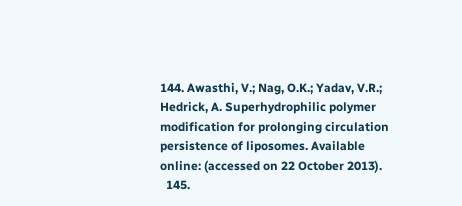144. Awasthi, V.; Nag, O.K.; Yadav, V.R.; Hedrick, A. Superhydrophilic polymer modification for prolonging circulation persistence of liposomes. Available online: (accessed on 22 October 2013).
  145.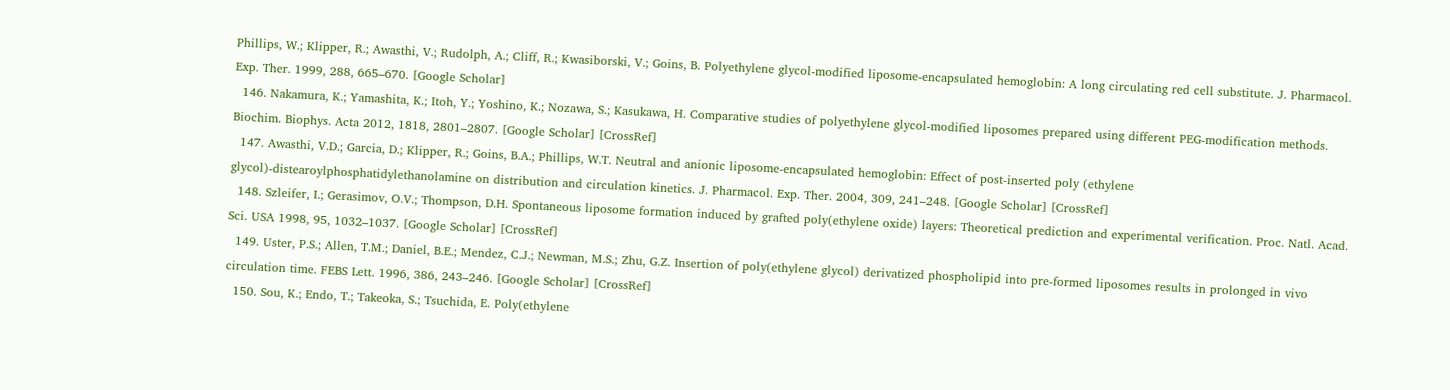Phillips, W.; Klipper, R.; Awasthi, V.; Rudolph, A.; Cliff, R.; Kwasiborski, V.; Goins, B. Polyethylene glycol-modified liposome-encapsulated hemoglobin: A long circulating red cell substitute. J. Pharmacol. Exp. Ther. 1999, 288, 665–670. [Google Scholar]
  146. Nakamura, K.; Yamashita, K.; Itoh, Y.; Yoshino, K.; Nozawa, S.; Kasukawa, H. Comparative studies of polyethylene glycol-modified liposomes prepared using different PEG-modification methods. Biochim. Biophys. Acta 2012, 1818, 2801–2807. [Google Scholar] [CrossRef]
  147. Awasthi, V.D.; Garcia, D.; Klipper, R.; Goins, B.A.; Phillips, W.T. Neutral and anionic liposome-encapsulated hemoglobin: Effect of post-inserted poly (ethylene glycol)-distearoylphosphatidylethanolamine on distribution and circulation kinetics. J. Pharmacol. Exp. Ther. 2004, 309, 241–248. [Google Scholar] [CrossRef]
  148. Szleifer, I.; Gerasimov, O.V.; Thompson, D.H. Spontaneous liposome formation induced by grafted poly(ethylene oxide) layers: Theoretical prediction and experimental verification. Proc. Natl. Acad. Sci. USA 1998, 95, 1032–1037. [Google Scholar] [CrossRef]
  149. Uster, P.S.; Allen, T.M.; Daniel, B.E.; Mendez, C.J.; Newman, M.S.; Zhu, G.Z. Insertion of poly(ethylene glycol) derivatized phospholipid into pre-formed liposomes results in prolonged in vivo circulation time. FEBS Lett. 1996, 386, 243–246. [Google Scholar] [CrossRef]
  150. Sou, K.; Endo, T.; Takeoka, S.; Tsuchida, E. Poly(ethylene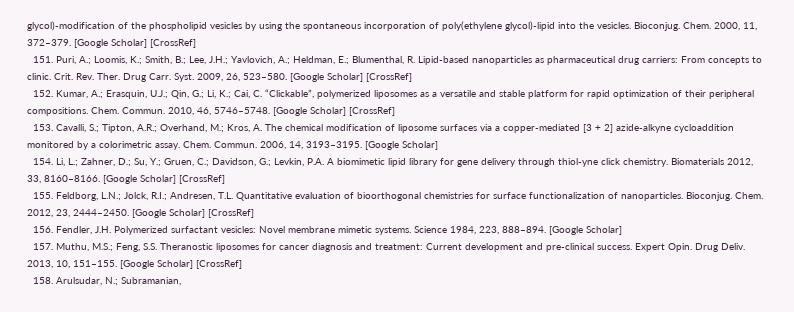glycol)-modification of the phospholipid vesicles by using the spontaneous incorporation of poly(ethylene glycol)-lipid into the vesicles. Bioconjug. Chem. 2000, 11, 372–379. [Google Scholar] [CrossRef]
  151. Puri, A.; Loomis, K.; Smith, B.; Lee, J.H.; Yavlovich, A.; Heldman, E.; Blumenthal, R. Lipid-based nanoparticles as pharmaceutical drug carriers: From concepts to clinic. Crit. Rev. Ther. Drug Carr. Syst. 2009, 26, 523–580. [Google Scholar] [CrossRef]
  152. Kumar, A.; Erasquin, U.J.; Qin, G.; Li, K.; Cai, C. “Clickable”, polymerized liposomes as a versatile and stable platform for rapid optimization of their peripheral compositions. Chem. Commun. 2010, 46, 5746–5748. [Google Scholar] [CrossRef]
  153. Cavalli, S.; Tipton, A.R.; Overhand, M.; Kros, A. The chemical modification of liposome surfaces via a copper-mediated [3 + 2] azide-alkyne cycloaddition monitored by a colorimetric assay. Chem. Commun. 2006, 14, 3193–3195. [Google Scholar]
  154. Li, L.; Zahner, D.; Su, Y.; Gruen, C.; Davidson, G.; Levkin, P.A. A biomimetic lipid library for gene delivery through thiol-yne click chemistry. Biomaterials 2012, 33, 8160–8166. [Google Scholar] [CrossRef]
  155. Feldborg, L.N.; Jolck, R.I.; Andresen, T.L. Quantitative evaluation of bioorthogonal chemistries for surface functionalization of nanoparticles. Bioconjug. Chem. 2012, 23, 2444–2450. [Google Scholar] [CrossRef]
  156. Fendler, J.H. Polymerized surfactant vesicles: Novel membrane mimetic systems. Science 1984, 223, 888–894. [Google Scholar]
  157. Muthu, M.S.; Feng, S.S. Theranostic liposomes for cancer diagnosis and treatment: Current development and pre-clinical success. Expert Opin. Drug Deliv. 2013, 10, 151–155. [Google Scholar] [CrossRef]
  158. Arulsudar, N.; Subramanian,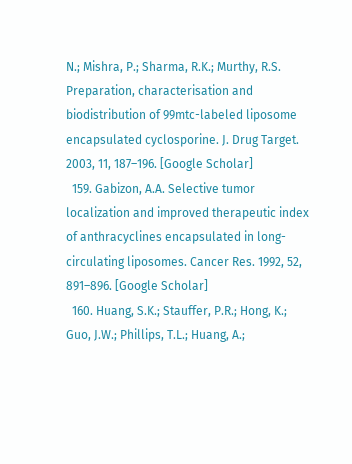N.; Mishra, P.; Sharma, R.K.; Murthy, R.S. Preparation, characterisation and biodistribution of 99mtc-labeled liposome encapsulated cyclosporine. J. Drug Target. 2003, 11, 187–196. [Google Scholar]
  159. Gabizon, A.A. Selective tumor localization and improved therapeutic index of anthracyclines encapsulated in long-circulating liposomes. Cancer Res. 1992, 52, 891–896. [Google Scholar]
  160. Huang, S.K.; Stauffer, P.R.; Hong, K.; Guo, J.W.; Phillips, T.L.; Huang, A.;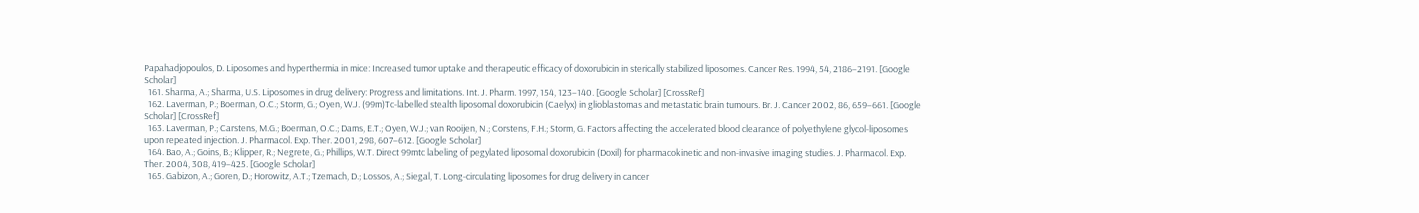Papahadjopoulos, D. Liposomes and hyperthermia in mice: Increased tumor uptake and therapeutic efficacy of doxorubicin in sterically stabilized liposomes. Cancer Res. 1994, 54, 2186–2191. [Google Scholar]
  161. Sharma, A.; Sharma, U.S. Liposomes in drug delivery: Progress and limitations. Int. J. Pharm. 1997, 154, 123–140. [Google Scholar] [CrossRef]
  162. Laverman, P.; Boerman, O.C.; Storm, G.; Oyen, W.J. (99m)Tc-labelled stealth liposomal doxorubicin (Caelyx) in glioblastomas and metastatic brain tumours. Br. J. Cancer 2002, 86, 659–661. [Google Scholar] [CrossRef]
  163. Laverman, P.; Carstens, M.G.; Boerman, O.C.; Dams, E.T.; Oyen, W.J.; van Rooijen, N.; Corstens, F.H.; Storm, G. Factors affecting the accelerated blood clearance of polyethylene glycol-liposomes upon repeated injection. J. Pharmacol. Exp. Ther. 2001, 298, 607–612. [Google Scholar]
  164. Bao, A.; Goins, B.; Klipper, R.; Negrete, G.; Phillips, W.T. Direct 99mtc labeling of pegylated liposomal doxorubicin (Doxil) for pharmacokinetic and non-invasive imaging studies. J. Pharmacol. Exp. Ther. 2004, 308, 419–425. [Google Scholar]
  165. Gabizon, A.; Goren, D.; Horowitz, A.T.; Tzemach, D.; Lossos, A.; Siegal, T. Long-circulating liposomes for drug delivery in cancer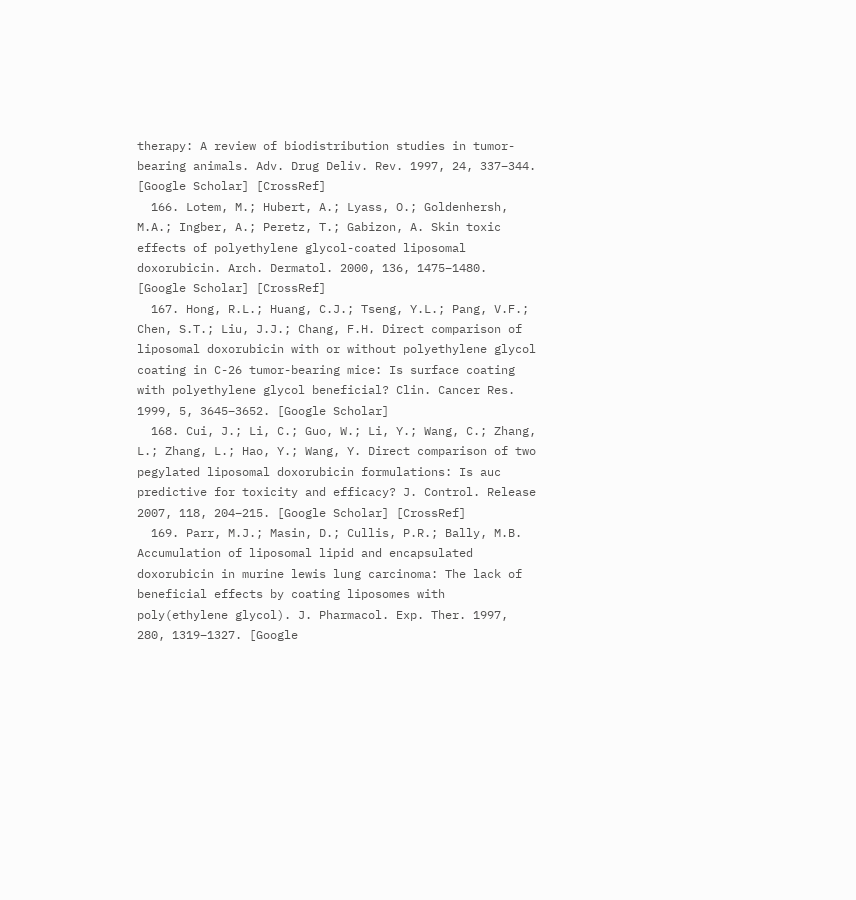therapy: A review of biodistribution studies in tumor-bearing animals. Adv. Drug Deliv. Rev. 1997, 24, 337–344. [Google Scholar] [CrossRef]
  166. Lotem, M.; Hubert, A.; Lyass, O.; Goldenhersh, M.A.; Ingber, A.; Peretz, T.; Gabizon, A. Skin toxic effects of polyethylene glycol-coated liposomal doxorubicin. Arch. Dermatol. 2000, 136, 1475–1480. [Google Scholar] [CrossRef]
  167. Hong, R.L.; Huang, C.J.; Tseng, Y.L.; Pang, V.F.; Chen, S.T.; Liu, J.J.; Chang, F.H. Direct comparison of liposomal doxorubicin with or without polyethylene glycol coating in C-26 tumor-bearing mice: Is surface coating with polyethylene glycol beneficial? Clin. Cancer Res. 1999, 5, 3645–3652. [Google Scholar]
  168. Cui, J.; Li, C.; Guo, W.; Li, Y.; Wang, C.; Zhang, L.; Zhang, L.; Hao, Y.; Wang, Y. Direct comparison of two pegylated liposomal doxorubicin formulations: Is auc predictive for toxicity and efficacy? J. Control. Release 2007, 118, 204–215. [Google Scholar] [CrossRef]
  169. Parr, M.J.; Masin, D.; Cullis, P.R.; Bally, M.B. Accumulation of liposomal lipid and encapsulated doxorubicin in murine lewis lung carcinoma: The lack of beneficial effects by coating liposomes with poly(ethylene glycol). J. Pharmacol. Exp. Ther. 1997, 280, 1319–1327. [Google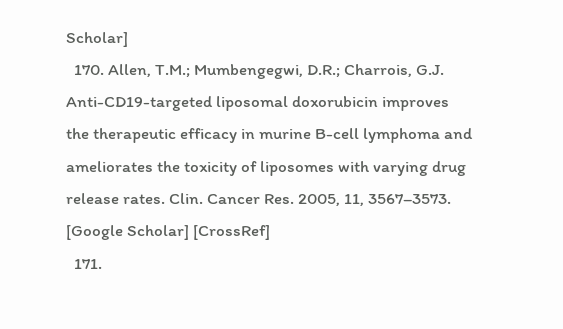Scholar]
  170. Allen, T.M.; Mumbengegwi, D.R.; Charrois, G.J. Anti-CD19-targeted liposomal doxorubicin improves the therapeutic efficacy in murine B-cell lymphoma and ameliorates the toxicity of liposomes with varying drug release rates. Clin. Cancer Res. 2005, 11, 3567–3573. [Google Scholar] [CrossRef]
  171.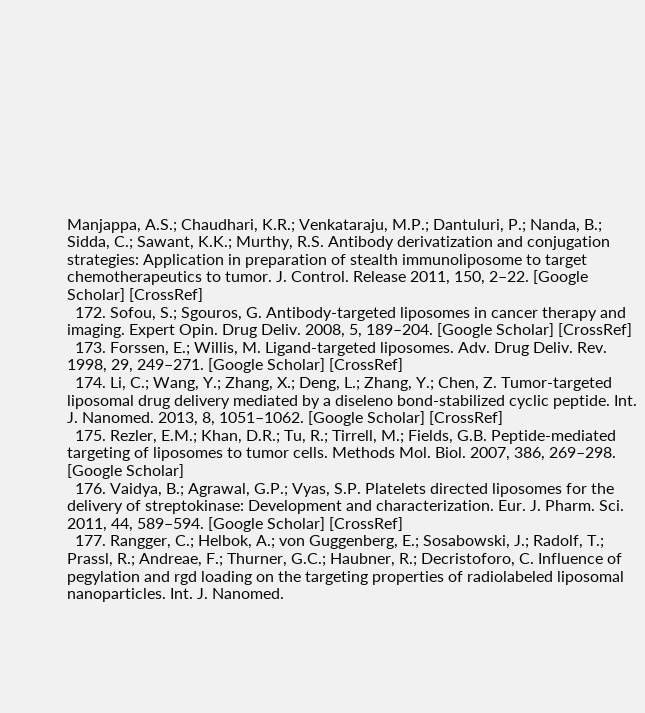Manjappa, A.S.; Chaudhari, K.R.; Venkataraju, M.P.; Dantuluri, P.; Nanda, B.; Sidda, C.; Sawant, K.K.; Murthy, R.S. Antibody derivatization and conjugation strategies: Application in preparation of stealth immunoliposome to target chemotherapeutics to tumor. J. Control. Release 2011, 150, 2–22. [Google Scholar] [CrossRef]
  172. Sofou, S.; Sgouros, G. Antibody-targeted liposomes in cancer therapy and imaging. Expert Opin. Drug Deliv. 2008, 5, 189–204. [Google Scholar] [CrossRef]
  173. Forssen, E.; Willis, M. Ligand-targeted liposomes. Adv. Drug Deliv. Rev. 1998, 29, 249–271. [Google Scholar] [CrossRef]
  174. Li, C.; Wang, Y.; Zhang, X.; Deng, L.; Zhang, Y.; Chen, Z. Tumor-targeted liposomal drug delivery mediated by a diseleno bond-stabilized cyclic peptide. Int. J. Nanomed. 2013, 8, 1051–1062. [Google Scholar] [CrossRef]
  175. Rezler, E.M.; Khan, D.R.; Tu, R.; Tirrell, M.; Fields, G.B. Peptide-mediated targeting of liposomes to tumor cells. Methods Mol. Biol. 2007, 386, 269–298. [Google Scholar]
  176. Vaidya, B.; Agrawal, G.P.; Vyas, S.P. Platelets directed liposomes for the delivery of streptokinase: Development and characterization. Eur. J. Pharm. Sci. 2011, 44, 589–594. [Google Scholar] [CrossRef]
  177. Rangger, C.; Helbok, A.; von Guggenberg, E.; Sosabowski, J.; Radolf, T.; Prassl, R.; Andreae, F.; Thurner, G.C.; Haubner, R.; Decristoforo, C. Influence of pegylation and rgd loading on the targeting properties of radiolabeled liposomal nanoparticles. Int. J. Nanomed.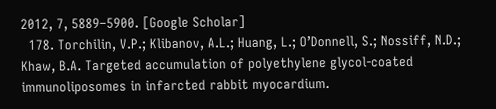2012, 7, 5889–5900. [Google Scholar]
  178. Torchilin, V.P.; Klibanov, A.L.; Huang, L.; O’Donnell, S.; Nossiff, N.D.; Khaw, B.A. Targeted accumulation of polyethylene glycol-coated immunoliposomes in infarcted rabbit myocardium.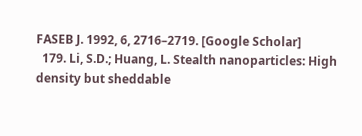FASEB J. 1992, 6, 2716–2719. [Google Scholar]
  179. Li, S.D.; Huang, L. Stealth nanoparticles: High density but sheddable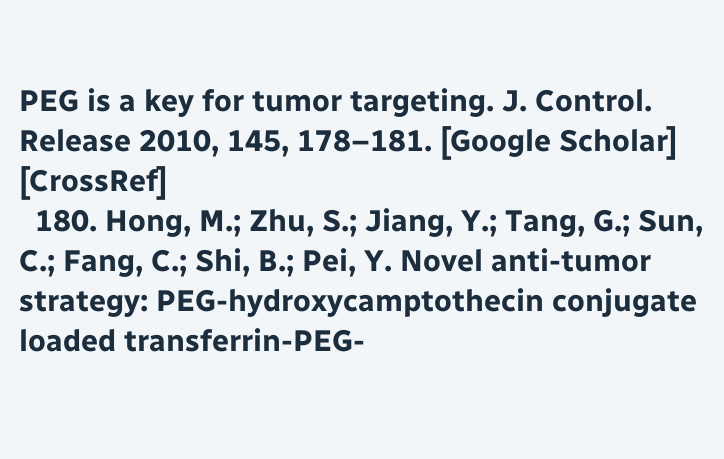PEG is a key for tumor targeting. J. Control. Release 2010, 145, 178–181. [Google Scholar] [CrossRef]
  180. Hong, M.; Zhu, S.; Jiang, Y.; Tang, G.; Sun, C.; Fang, C.; Shi, B.; Pei, Y. Novel anti-tumor strategy: PEG-hydroxycamptothecin conjugate loaded transferrin-PEG-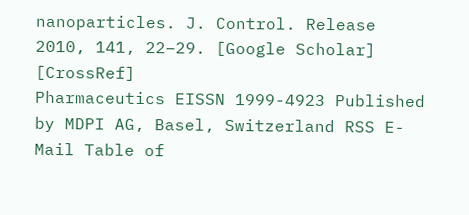nanoparticles. J. Control. Release 2010, 141, 22–29. [Google Scholar] [CrossRef]
Pharmaceutics EISSN 1999-4923 Published by MDPI AG, Basel, Switzerland RSS E-Mail Table of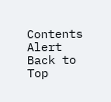Contents Alert
Back to Top